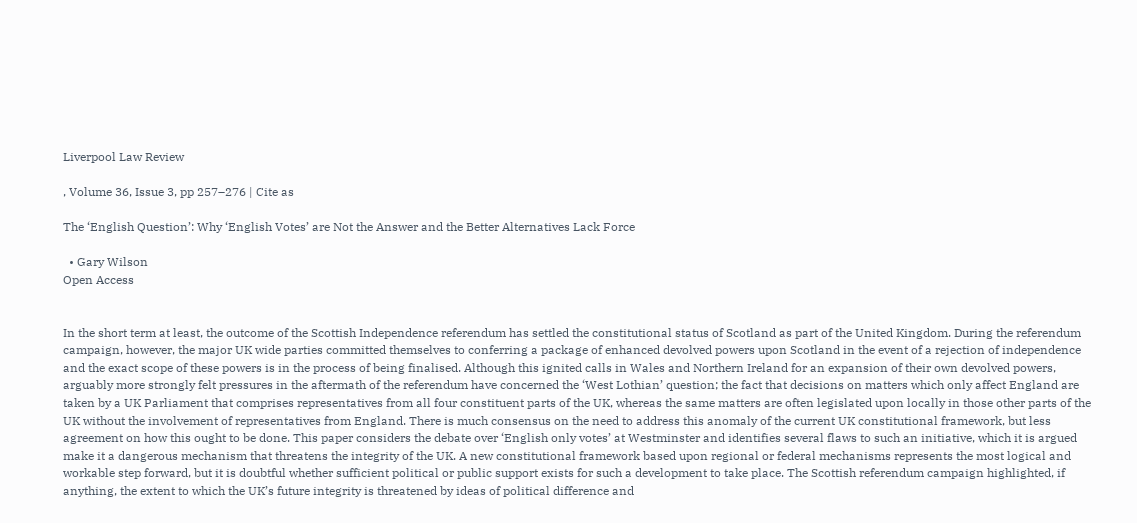Liverpool Law Review

, Volume 36, Issue 3, pp 257–276 | Cite as

The ‘English Question’: Why ‘English Votes’ are Not the Answer and the Better Alternatives Lack Force

  • Gary Wilson
Open Access


In the short term at least, the outcome of the Scottish Independence referendum has settled the constitutional status of Scotland as part of the United Kingdom. During the referendum campaign, however, the major UK wide parties committed themselves to conferring a package of enhanced devolved powers upon Scotland in the event of a rejection of independence and the exact scope of these powers is in the process of being finalised. Although this ignited calls in Wales and Northern Ireland for an expansion of their own devolved powers, arguably more strongly felt pressures in the aftermath of the referendum have concerned the ‘West Lothian’ question; the fact that decisions on matters which only affect England are taken by a UK Parliament that comprises representatives from all four constituent parts of the UK, whereas the same matters are often legislated upon locally in those other parts of the UK without the involvement of representatives from England. There is much consensus on the need to address this anomaly of the current UK constitutional framework, but less agreement on how this ought to be done. This paper considers the debate over ‘English only votes’ at Westminster and identifies several flaws to such an initiative, which it is argued make it a dangerous mechanism that threatens the integrity of the UK. A new constitutional framework based upon regional or federal mechanisms represents the most logical and workable step forward, but it is doubtful whether sufficient political or public support exists for such a development to take place. The Scottish referendum campaign highlighted, if anything, the extent to which the UK’s future integrity is threatened by ideas of political difference and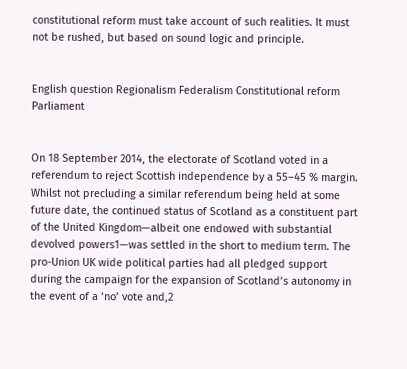constitutional reform must take account of such realities. It must not be rushed, but based on sound logic and principle.


English question Regionalism Federalism Constitutional reform Parliament


On 18 September 2014, the electorate of Scotland voted in a referendum to reject Scottish independence by a 55–45 % margin. Whilst not precluding a similar referendum being held at some future date, the continued status of Scotland as a constituent part of the United Kingdom—albeit one endowed with substantial devolved powers1—was settled in the short to medium term. The pro-Union UK wide political parties had all pledged support during the campaign for the expansion of Scotland’s autonomy in the event of a ‘no’ vote and,2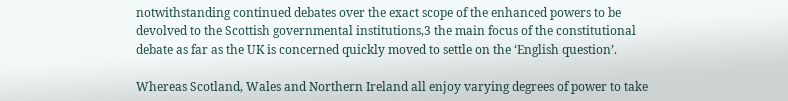notwithstanding continued debates over the exact scope of the enhanced powers to be devolved to the Scottish governmental institutions,3 the main focus of the constitutional debate as far as the UK is concerned quickly moved to settle on the ‘English question’.

Whereas Scotland, Wales and Northern Ireland all enjoy varying degrees of power to take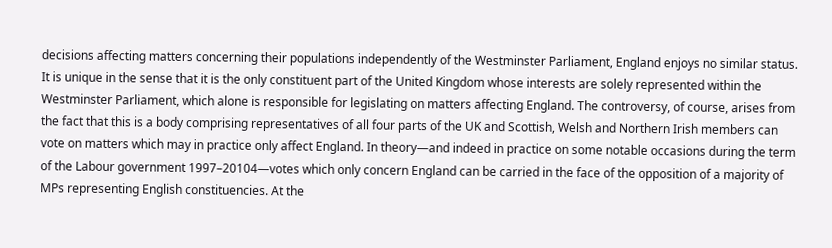decisions affecting matters concerning their populations independently of the Westminster Parliament, England enjoys no similar status. It is unique in the sense that it is the only constituent part of the United Kingdom whose interests are solely represented within the Westminster Parliament, which alone is responsible for legislating on matters affecting England. The controversy, of course, arises from the fact that this is a body comprising representatives of all four parts of the UK and Scottish, Welsh and Northern Irish members can vote on matters which may in practice only affect England. In theory—and indeed in practice on some notable occasions during the term of the Labour government 1997–20104—votes which only concern England can be carried in the face of the opposition of a majority of MPs representing English constituencies. At the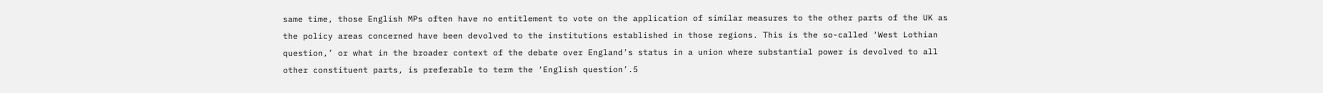same time, those English MPs often have no entitlement to vote on the application of similar measures to the other parts of the UK as the policy areas concerned have been devolved to the institutions established in those regions. This is the so-called ‘West Lothian question,’ or what in the broader context of the debate over England’s status in a union where substantial power is devolved to all other constituent parts, is preferable to term the ‘English question’.5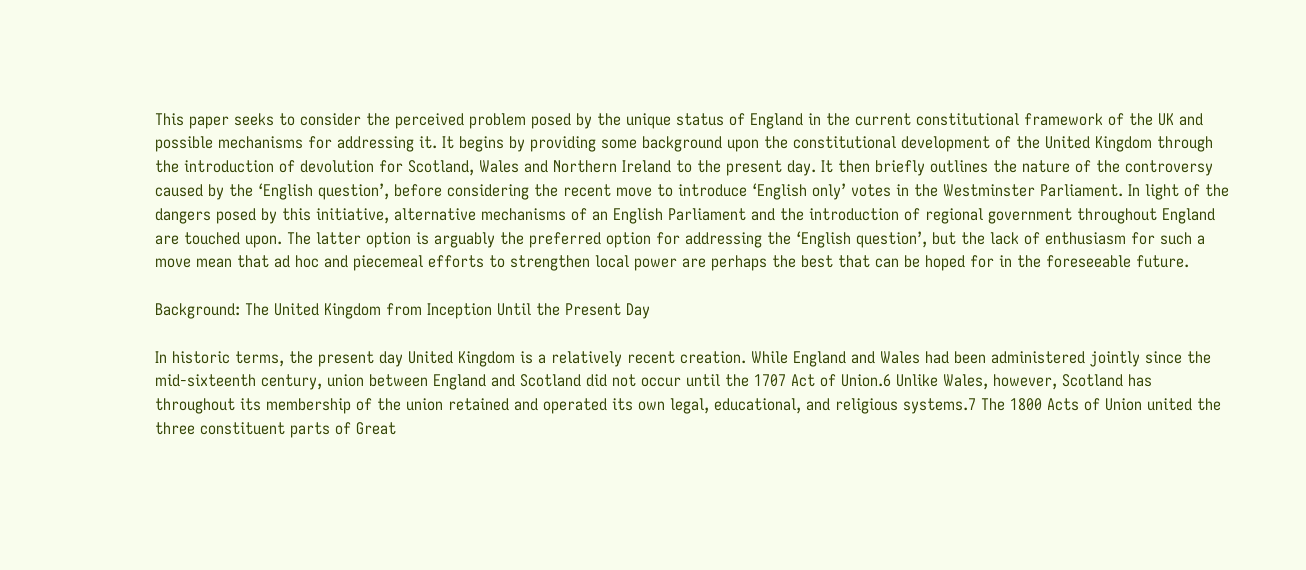This paper seeks to consider the perceived problem posed by the unique status of England in the current constitutional framework of the UK and possible mechanisms for addressing it. It begins by providing some background upon the constitutional development of the United Kingdom through the introduction of devolution for Scotland, Wales and Northern Ireland to the present day. It then briefly outlines the nature of the controversy caused by the ‘English question’, before considering the recent move to introduce ‘English only’ votes in the Westminster Parliament. In light of the dangers posed by this initiative, alternative mechanisms of an English Parliament and the introduction of regional government throughout England are touched upon. The latter option is arguably the preferred option for addressing the ‘English question’, but the lack of enthusiasm for such a move mean that ad hoc and piecemeal efforts to strengthen local power are perhaps the best that can be hoped for in the foreseeable future.

Background: The United Kingdom from Inception Until the Present Day

In historic terms, the present day United Kingdom is a relatively recent creation. While England and Wales had been administered jointly since the mid-sixteenth century, union between England and Scotland did not occur until the 1707 Act of Union.6 Unlike Wales, however, Scotland has throughout its membership of the union retained and operated its own legal, educational, and religious systems.7 The 1800 Acts of Union united the three constituent parts of Great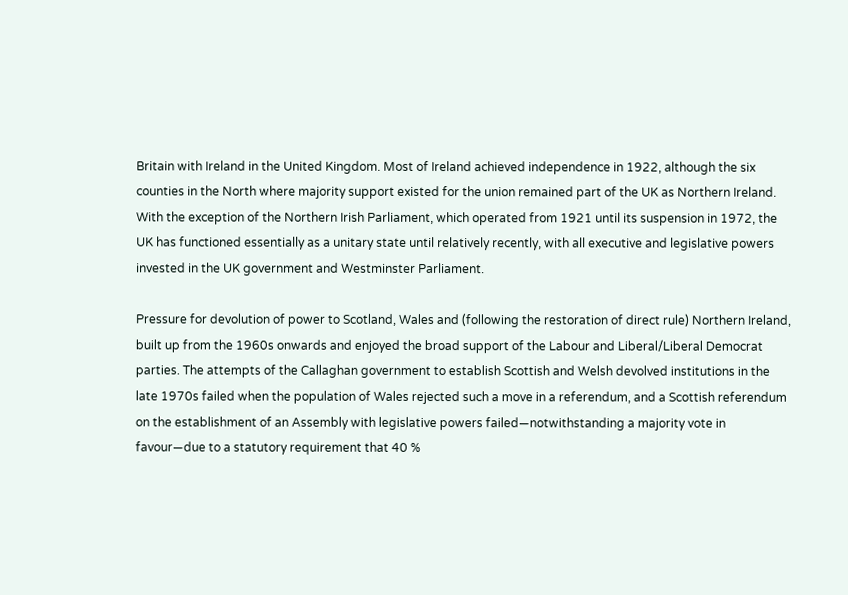Britain with Ireland in the United Kingdom. Most of Ireland achieved independence in 1922, although the six counties in the North where majority support existed for the union remained part of the UK as Northern Ireland. With the exception of the Northern Irish Parliament, which operated from 1921 until its suspension in 1972, the UK has functioned essentially as a unitary state until relatively recently, with all executive and legislative powers invested in the UK government and Westminster Parliament.

Pressure for devolution of power to Scotland, Wales and (following the restoration of direct rule) Northern Ireland, built up from the 1960s onwards and enjoyed the broad support of the Labour and Liberal/Liberal Democrat parties. The attempts of the Callaghan government to establish Scottish and Welsh devolved institutions in the late 1970s failed when the population of Wales rejected such a move in a referendum, and a Scottish referendum on the establishment of an Assembly with legislative powers failed—notwithstanding a majority vote in favour—due to a statutory requirement that 40 %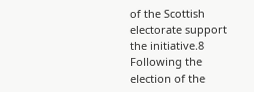of the Scottish electorate support the initiative.8 Following the election of the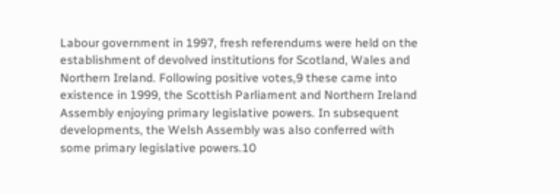Labour government in 1997, fresh referendums were held on the establishment of devolved institutions for Scotland, Wales and Northern Ireland. Following positive votes,9 these came into existence in 1999, the Scottish Parliament and Northern Ireland Assembly enjoying primary legislative powers. In subsequent developments, the Welsh Assembly was also conferred with some primary legislative powers.10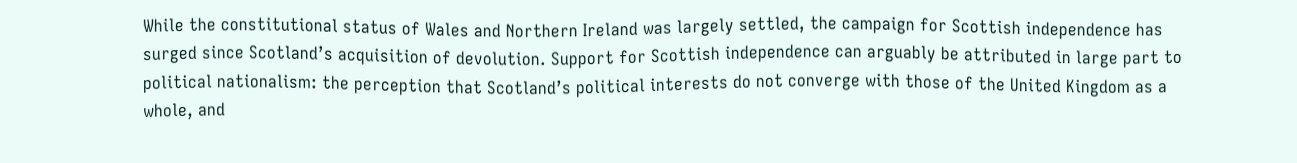While the constitutional status of Wales and Northern Ireland was largely settled, the campaign for Scottish independence has surged since Scotland’s acquisition of devolution. Support for Scottish independence can arguably be attributed in large part to political nationalism: the perception that Scotland’s political interests do not converge with those of the United Kingdom as a whole, and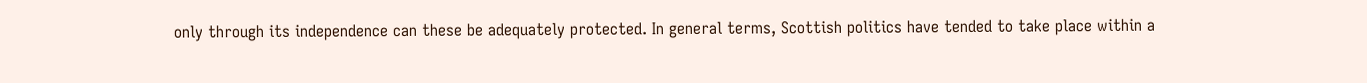only through its independence can these be adequately protected. In general terms, Scottish politics have tended to take place within a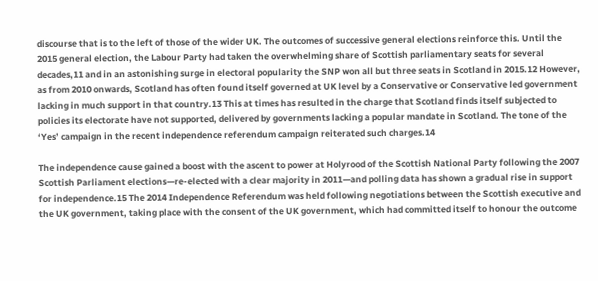discourse that is to the left of those of the wider UK. The outcomes of successive general elections reinforce this. Until the 2015 general election, the Labour Party had taken the overwhelming share of Scottish parliamentary seats for several decades,11 and in an astonishing surge in electoral popularity the SNP won all but three seats in Scotland in 2015.12 However, as from 2010 onwards, Scotland has often found itself governed at UK level by a Conservative or Conservative led government lacking in much support in that country.13 This at times has resulted in the charge that Scotland finds itself subjected to policies its electorate have not supported, delivered by governments lacking a popular mandate in Scotland. The tone of the ‘Yes’ campaign in the recent independence referendum campaign reiterated such charges.14

The independence cause gained a boost with the ascent to power at Holyrood of the Scottish National Party following the 2007 Scottish Parliament elections—re-elected with a clear majority in 2011—and polling data has shown a gradual rise in support for independence.15 The 2014 Independence Referendum was held following negotiations between the Scottish executive and the UK government, taking place with the consent of the UK government, which had committed itself to honour the outcome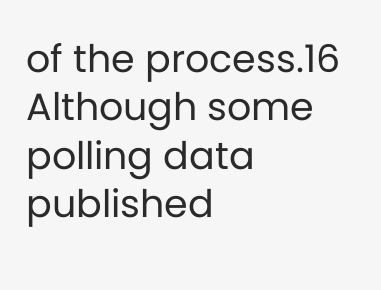of the process.16 Although some polling data published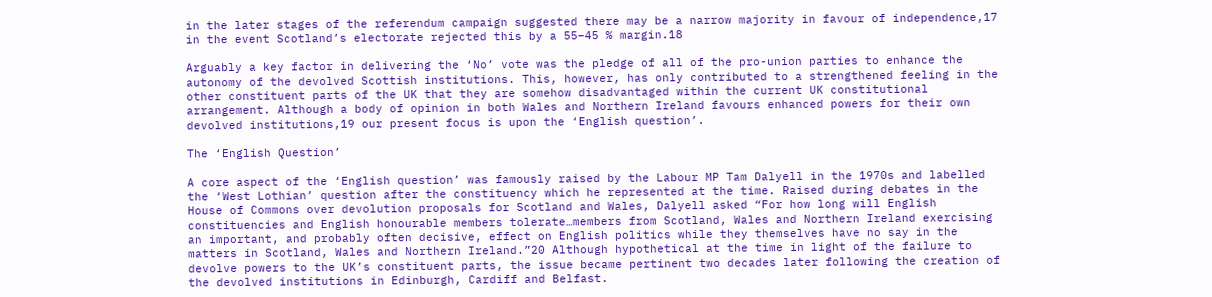in the later stages of the referendum campaign suggested there may be a narrow majority in favour of independence,17 in the event Scotland’s electorate rejected this by a 55–45 % margin.18

Arguably a key factor in delivering the ‘No’ vote was the pledge of all of the pro-union parties to enhance the autonomy of the devolved Scottish institutions. This, however, has only contributed to a strengthened feeling in the other constituent parts of the UK that they are somehow disadvantaged within the current UK constitutional arrangement. Although a body of opinion in both Wales and Northern Ireland favours enhanced powers for their own devolved institutions,19 our present focus is upon the ‘English question’.

The ‘English Question’

A core aspect of the ‘English question’ was famously raised by the Labour MP Tam Dalyell in the 1970s and labelled the ‘West Lothian’ question after the constituency which he represented at the time. Raised during debates in the House of Commons over devolution proposals for Scotland and Wales, Dalyell asked “For how long will English constituencies and English honourable members tolerate…members from Scotland, Wales and Northern Ireland exercising an important, and probably often decisive, effect on English politics while they themselves have no say in the matters in Scotland, Wales and Northern Ireland.”20 Although hypothetical at the time in light of the failure to devolve powers to the UK’s constituent parts, the issue became pertinent two decades later following the creation of the devolved institutions in Edinburgh, Cardiff and Belfast.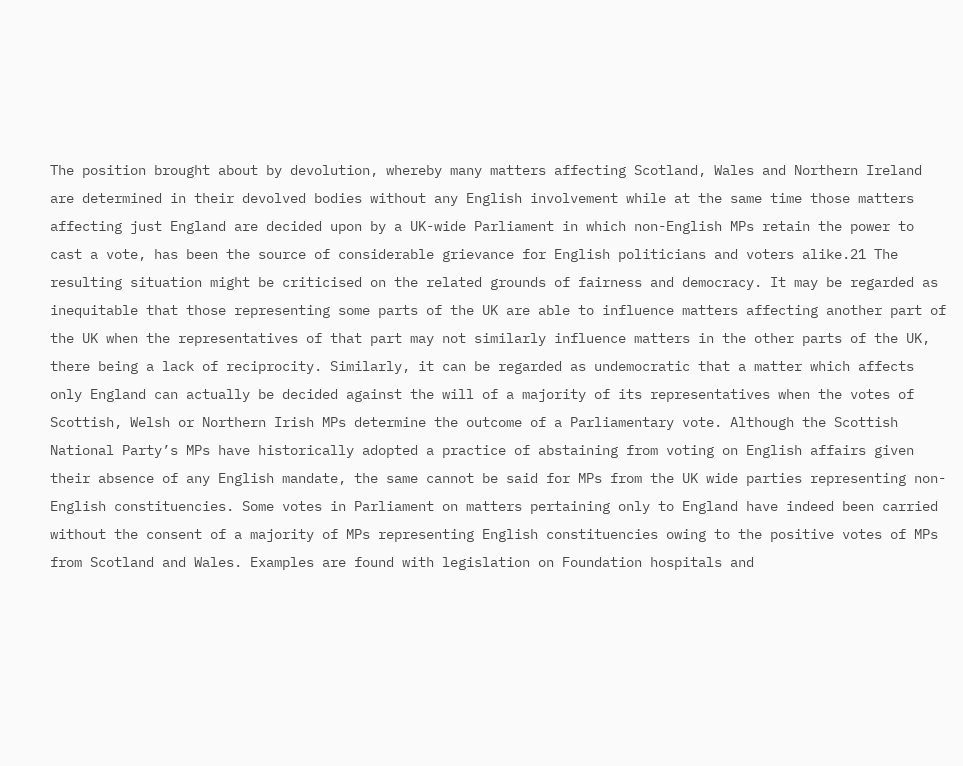The position brought about by devolution, whereby many matters affecting Scotland, Wales and Northern Ireland are determined in their devolved bodies without any English involvement while at the same time those matters affecting just England are decided upon by a UK-wide Parliament in which non-English MPs retain the power to cast a vote, has been the source of considerable grievance for English politicians and voters alike.21 The resulting situation might be criticised on the related grounds of fairness and democracy. It may be regarded as inequitable that those representing some parts of the UK are able to influence matters affecting another part of the UK when the representatives of that part may not similarly influence matters in the other parts of the UK, there being a lack of reciprocity. Similarly, it can be regarded as undemocratic that a matter which affects only England can actually be decided against the will of a majority of its representatives when the votes of Scottish, Welsh or Northern Irish MPs determine the outcome of a Parliamentary vote. Although the Scottish National Party’s MPs have historically adopted a practice of abstaining from voting on English affairs given their absence of any English mandate, the same cannot be said for MPs from the UK wide parties representing non-English constituencies. Some votes in Parliament on matters pertaining only to England have indeed been carried without the consent of a majority of MPs representing English constituencies owing to the positive votes of MPs from Scotland and Wales. Examples are found with legislation on Foundation hospitals and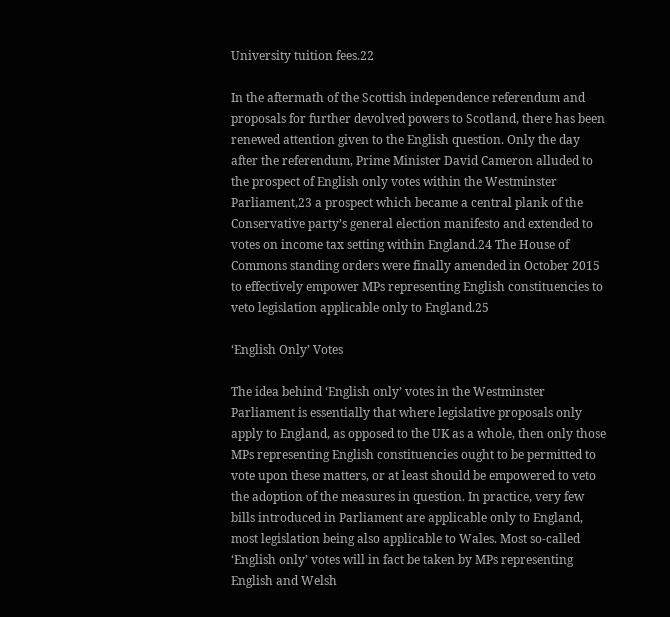University tuition fees.22

In the aftermath of the Scottish independence referendum and proposals for further devolved powers to Scotland, there has been renewed attention given to the English question. Only the day after the referendum, Prime Minister David Cameron alluded to the prospect of English only votes within the Westminster Parliament,23 a prospect which became a central plank of the Conservative party’s general election manifesto and extended to votes on income tax setting within England.24 The House of Commons standing orders were finally amended in October 2015 to effectively empower MPs representing English constituencies to veto legislation applicable only to England.25

‘English Only’ Votes

The idea behind ‘English only’ votes in the Westminster Parliament is essentially that where legislative proposals only apply to England, as opposed to the UK as a whole, then only those MPs representing English constituencies ought to be permitted to vote upon these matters, or at least should be empowered to veto the adoption of the measures in question. In practice, very few bills introduced in Parliament are applicable only to England, most legislation being also applicable to Wales. Most so-called ‘English only’ votes will in fact be taken by MPs representing English and Welsh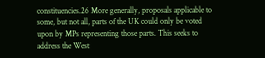constituencies.26 More generally, proposals applicable to some, but not all, parts of the UK could only be voted upon by MPs representing those parts. This seeks to address the West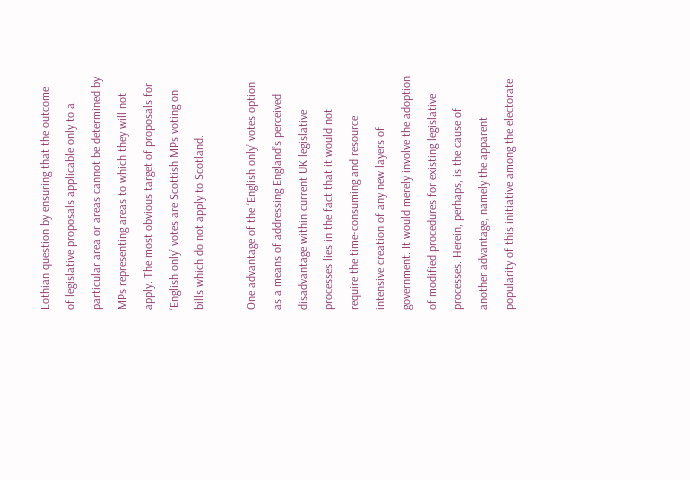Lothian question by ensuring that the outcome of legislative proposals applicable only to a particular area or areas cannot be determined by MPs representing areas to which they will not apply. The most obvious target of proposals for ‘English only’ votes are Scottish MPs voting on bills which do not apply to Scotland.

One advantage of the ‘English only’ votes option as a means of addressing England’s perceived disadvantage within current UK legislative processes lies in the fact that it would not require the time-consuming and resource intensive creation of any new layers of government. It would merely involve the adoption of modified procedures for existing legislative processes. Herein, perhaps, is the cause of another advantage, namely the apparent popularity of this initiative among the electorate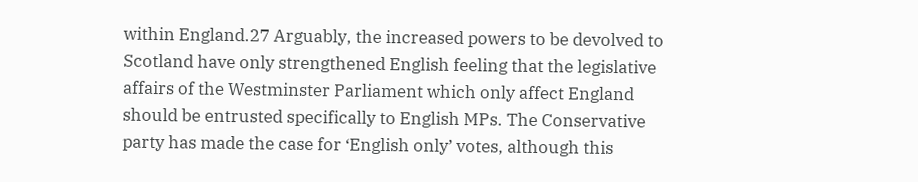within England.27 Arguably, the increased powers to be devolved to Scotland have only strengthened English feeling that the legislative affairs of the Westminster Parliament which only affect England should be entrusted specifically to English MPs. The Conservative party has made the case for ‘English only’ votes, although this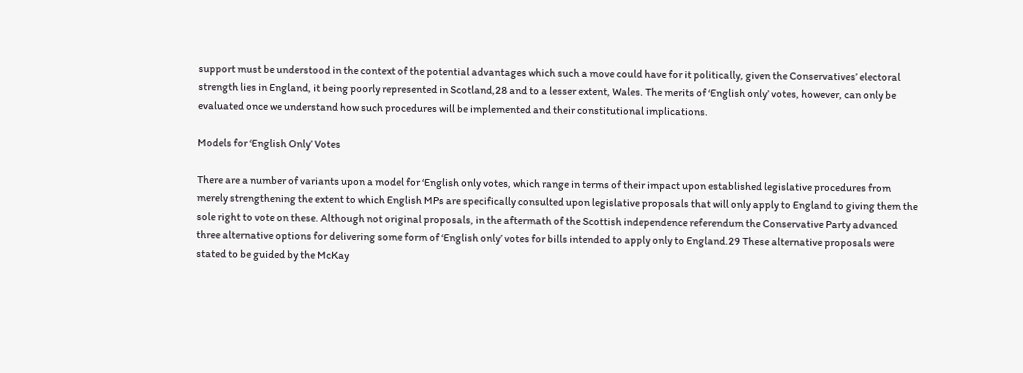support must be understood in the context of the potential advantages which such a move could have for it politically, given the Conservatives’ electoral strength lies in England, it being poorly represented in Scotland,28 and to a lesser extent, Wales. The merits of ‘English only’ votes, however, can only be evaluated once we understand how such procedures will be implemented and their constitutional implications.

Models for ‘English Only’ Votes

There are a number of variants upon a model for ‘English only votes, which range in terms of their impact upon established legislative procedures from merely strengthening the extent to which English MPs are specifically consulted upon legislative proposals that will only apply to England to giving them the sole right to vote on these. Although not original proposals, in the aftermath of the Scottish independence referendum the Conservative Party advanced three alternative options for delivering some form of ‘English only’ votes for bills intended to apply only to England.29 These alternative proposals were stated to be guided by the McKay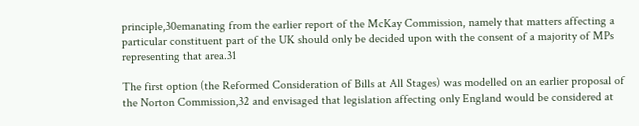principle,30emanating from the earlier report of the McKay Commission, namely that matters affecting a particular constituent part of the UK should only be decided upon with the consent of a majority of MPs representing that area.31

The first option (the Reformed Consideration of Bills at All Stages) was modelled on an earlier proposal of the Norton Commission,32 and envisaged that legislation affecting only England would be considered at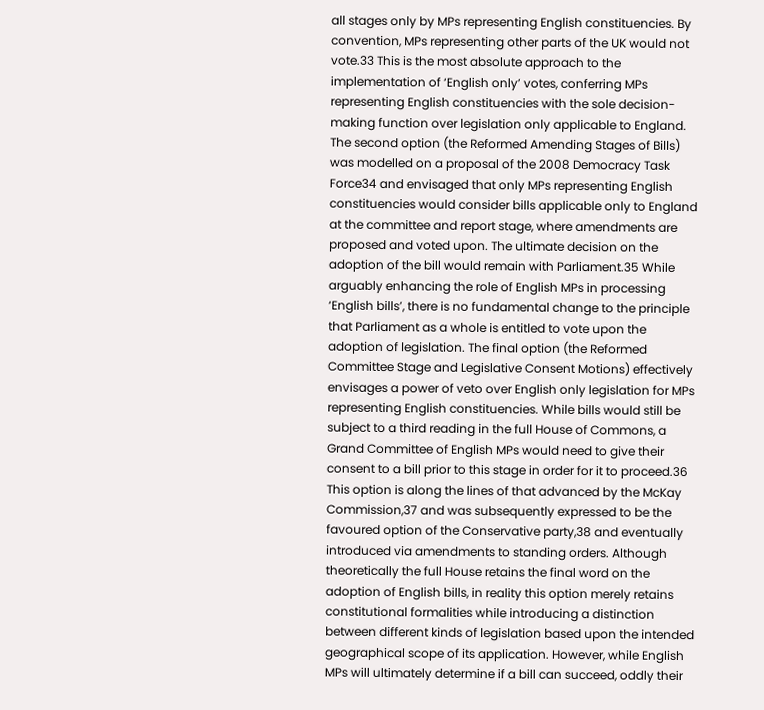all stages only by MPs representing English constituencies. By convention, MPs representing other parts of the UK would not vote.33 This is the most absolute approach to the implementation of ‘English only’ votes, conferring MPs representing English constituencies with the sole decision-making function over legislation only applicable to England. The second option (the Reformed Amending Stages of Bills) was modelled on a proposal of the 2008 Democracy Task Force34 and envisaged that only MPs representing English constituencies would consider bills applicable only to England at the committee and report stage, where amendments are proposed and voted upon. The ultimate decision on the adoption of the bill would remain with Parliament.35 While arguably enhancing the role of English MPs in processing ‘English bills’, there is no fundamental change to the principle that Parliament as a whole is entitled to vote upon the adoption of legislation. The final option (the Reformed Committee Stage and Legislative Consent Motions) effectively envisages a power of veto over English only legislation for MPs representing English constituencies. While bills would still be subject to a third reading in the full House of Commons, a Grand Committee of English MPs would need to give their consent to a bill prior to this stage in order for it to proceed.36 This option is along the lines of that advanced by the McKay Commission,37 and was subsequently expressed to be the favoured option of the Conservative party,38 and eventually introduced via amendments to standing orders. Although theoretically the full House retains the final word on the adoption of English bills, in reality this option merely retains constitutional formalities while introducing a distinction between different kinds of legislation based upon the intended geographical scope of its application. However, while English MPs will ultimately determine if a bill can succeed, oddly their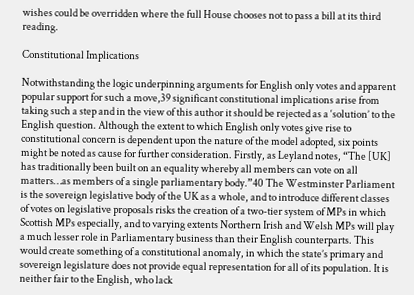wishes could be overridden where the full House chooses not to pass a bill at its third reading.

Constitutional Implications

Notwithstanding the logic underpinning arguments for English only votes and apparent popular support for such a move,39 significant constitutional implications arise from taking such a step and in the view of this author it should be rejected as a ‘solution’ to the English question. Although the extent to which English only votes give rise to constitutional concern is dependent upon the nature of the model adopted, six points might be noted as cause for further consideration. Firstly, as Leyland notes, “The [UK] has traditionally been built on an equality whereby all members can vote on all matters…as members of a single parliamentary body.”40 The Westminster Parliament is the sovereign legislative body of the UK as a whole, and to introduce different classes of votes on legislative proposals risks the creation of a two-tier system of MPs in which Scottish MPs especially, and to varying extents Northern Irish and Welsh MPs will play a much lesser role in Parliamentary business than their English counterparts. This would create something of a constitutional anomaly, in which the state’s primary and sovereign legislature does not provide equal representation for all of its population. It is neither fair to the English, who lack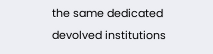the same dedicated devolved institutions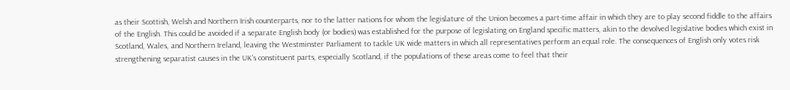as their Scottish, Welsh and Northern Irish counterparts, nor to the latter nations for whom the legislature of the Union becomes a part-time affair in which they are to play second fiddle to the affairs of the English. This could be avoided if a separate English body (or bodies) was established for the purpose of legislating on England specific matters, akin to the devolved legislative bodies which exist in Scotland, Wales, and Northern Ireland, leaving the Westminster Parliament to tackle UK wide matters in which all representatives perform an equal role. The consequences of English only votes risk strengthening separatist causes in the UK’s constituent parts, especially Scotland, if the populations of these areas come to feel that their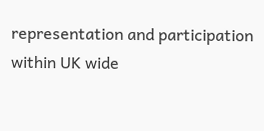representation and participation within UK wide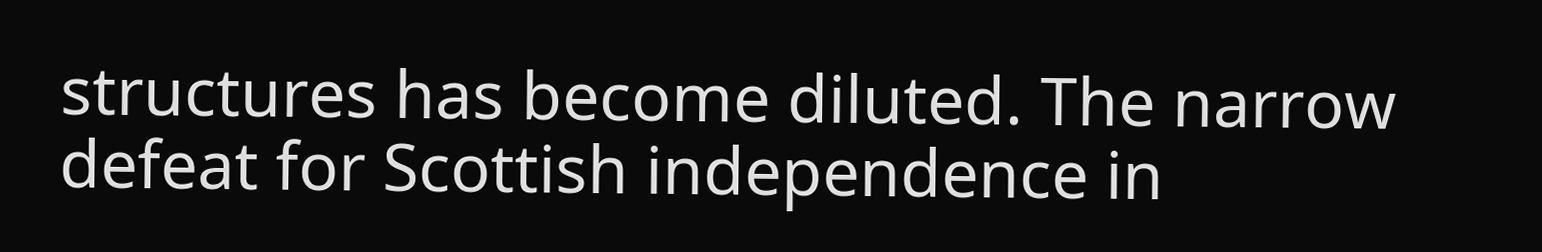structures has become diluted. The narrow defeat for Scottish independence in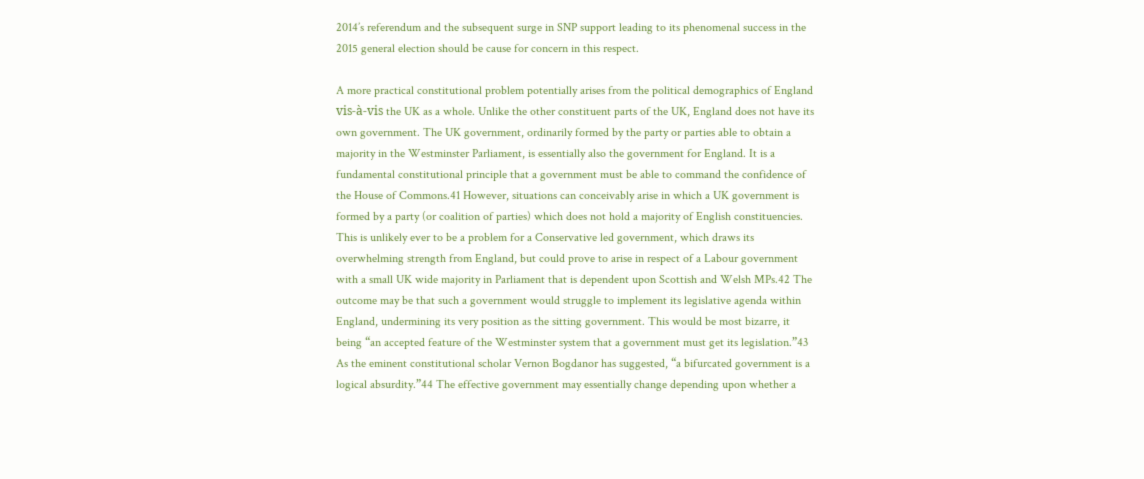2014’s referendum and the subsequent surge in SNP support leading to its phenomenal success in the 2015 general election should be cause for concern in this respect.

A more practical constitutional problem potentially arises from the political demographics of England vis-à-vis the UK as a whole. Unlike the other constituent parts of the UK, England does not have its own government. The UK government, ordinarily formed by the party or parties able to obtain a majority in the Westminster Parliament, is essentially also the government for England. It is a fundamental constitutional principle that a government must be able to command the confidence of the House of Commons.41 However, situations can conceivably arise in which a UK government is formed by a party (or coalition of parties) which does not hold a majority of English constituencies. This is unlikely ever to be a problem for a Conservative led government, which draws its overwhelming strength from England, but could prove to arise in respect of a Labour government with a small UK wide majority in Parliament that is dependent upon Scottish and Welsh MPs.42 The outcome may be that such a government would struggle to implement its legislative agenda within England, undermining its very position as the sitting government. This would be most bizarre, it being “an accepted feature of the Westminster system that a government must get its legislation.”43 As the eminent constitutional scholar Vernon Bogdanor has suggested, “a bifurcated government is a logical absurdity.”44 The effective government may essentially change depending upon whether a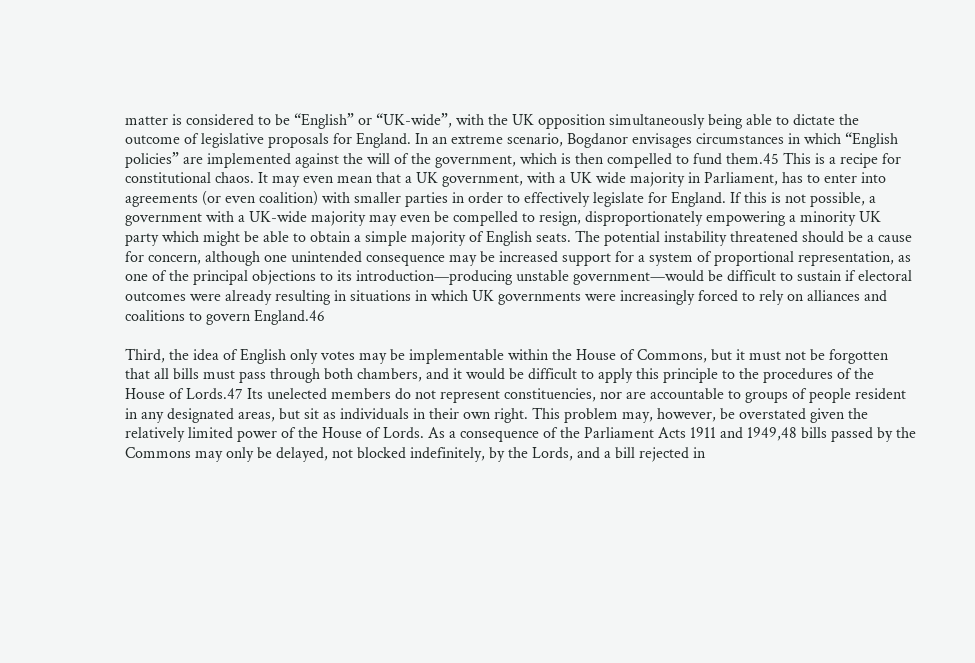matter is considered to be “English” or “UK-wide”, with the UK opposition simultaneously being able to dictate the outcome of legislative proposals for England. In an extreme scenario, Bogdanor envisages circumstances in which “English policies” are implemented against the will of the government, which is then compelled to fund them.45 This is a recipe for constitutional chaos. It may even mean that a UK government, with a UK wide majority in Parliament, has to enter into agreements (or even coalition) with smaller parties in order to effectively legislate for England. If this is not possible, a government with a UK-wide majority may even be compelled to resign, disproportionately empowering a minority UK party which might be able to obtain a simple majority of English seats. The potential instability threatened should be a cause for concern, although one unintended consequence may be increased support for a system of proportional representation, as one of the principal objections to its introduction—producing unstable government—would be difficult to sustain if electoral outcomes were already resulting in situations in which UK governments were increasingly forced to rely on alliances and coalitions to govern England.46

Third, the idea of English only votes may be implementable within the House of Commons, but it must not be forgotten that all bills must pass through both chambers, and it would be difficult to apply this principle to the procedures of the House of Lords.47 Its unelected members do not represent constituencies, nor are accountable to groups of people resident in any designated areas, but sit as individuals in their own right. This problem may, however, be overstated given the relatively limited power of the House of Lords. As a consequence of the Parliament Acts 1911 and 1949,48 bills passed by the Commons may only be delayed, not blocked indefinitely, by the Lords, and a bill rejected in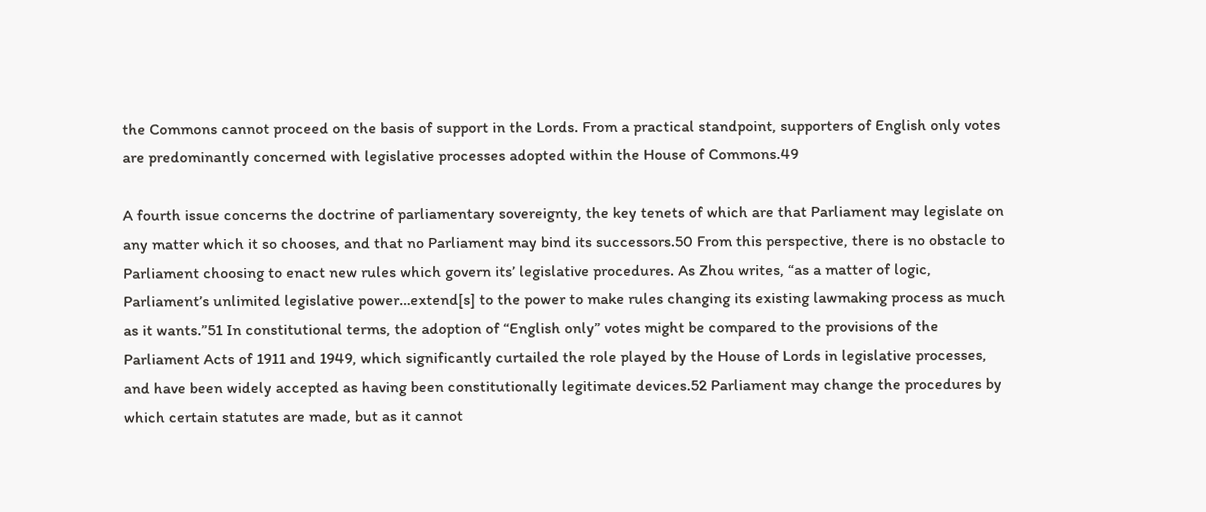the Commons cannot proceed on the basis of support in the Lords. From a practical standpoint, supporters of English only votes are predominantly concerned with legislative processes adopted within the House of Commons.49

A fourth issue concerns the doctrine of parliamentary sovereignty, the key tenets of which are that Parliament may legislate on any matter which it so chooses, and that no Parliament may bind its successors.50 From this perspective, there is no obstacle to Parliament choosing to enact new rules which govern its’ legislative procedures. As Zhou writes, “as a matter of logic, Parliament’s unlimited legislative power…extend[s] to the power to make rules changing its existing lawmaking process as much as it wants.”51 In constitutional terms, the adoption of “English only” votes might be compared to the provisions of the Parliament Acts of 1911 and 1949, which significantly curtailed the role played by the House of Lords in legislative processes, and have been widely accepted as having been constitutionally legitimate devices.52 Parliament may change the procedures by which certain statutes are made, but as it cannot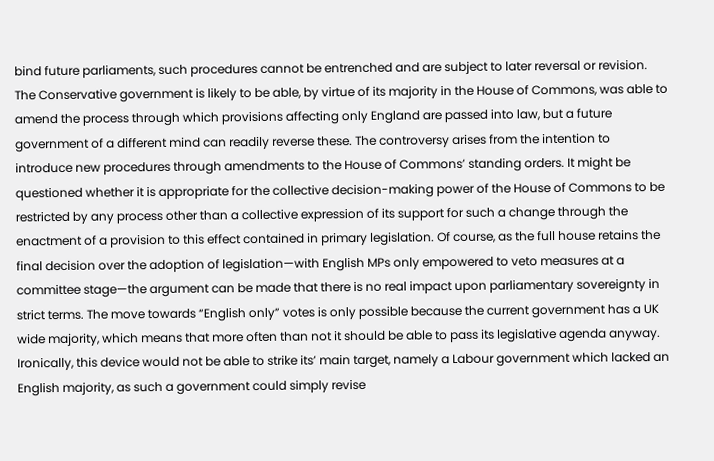bind future parliaments, such procedures cannot be entrenched and are subject to later reversal or revision. The Conservative government is likely to be able, by virtue of its majority in the House of Commons, was able to amend the process through which provisions affecting only England are passed into law, but a future government of a different mind can readily reverse these. The controversy arises from the intention to introduce new procedures through amendments to the House of Commons’ standing orders. It might be questioned whether it is appropriate for the collective decision-making power of the House of Commons to be restricted by any process other than a collective expression of its support for such a change through the enactment of a provision to this effect contained in primary legislation. Of course, as the full house retains the final decision over the adoption of legislation—with English MPs only empowered to veto measures at a committee stage—the argument can be made that there is no real impact upon parliamentary sovereignty in strict terms. The move towards “English only” votes is only possible because the current government has a UK wide majority, which means that more often than not it should be able to pass its legislative agenda anyway. Ironically, this device would not be able to strike its’ main target, namely a Labour government which lacked an English majority, as such a government could simply revise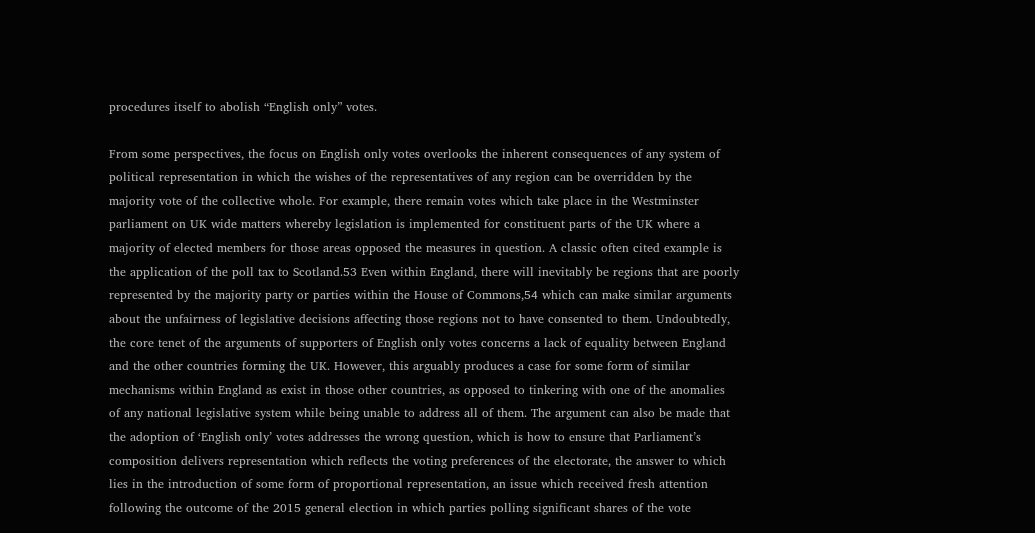procedures itself to abolish “English only” votes.

From some perspectives, the focus on English only votes overlooks the inherent consequences of any system of political representation in which the wishes of the representatives of any region can be overridden by the majority vote of the collective whole. For example, there remain votes which take place in the Westminster parliament on UK wide matters whereby legislation is implemented for constituent parts of the UK where a majority of elected members for those areas opposed the measures in question. A classic often cited example is the application of the poll tax to Scotland.53 Even within England, there will inevitably be regions that are poorly represented by the majority party or parties within the House of Commons,54 which can make similar arguments about the unfairness of legislative decisions affecting those regions not to have consented to them. Undoubtedly, the core tenet of the arguments of supporters of English only votes concerns a lack of equality between England and the other countries forming the UK. However, this arguably produces a case for some form of similar mechanisms within England as exist in those other countries, as opposed to tinkering with one of the anomalies of any national legislative system while being unable to address all of them. The argument can also be made that the adoption of ‘English only’ votes addresses the wrong question, which is how to ensure that Parliament’s composition delivers representation which reflects the voting preferences of the electorate, the answer to which lies in the introduction of some form of proportional representation, an issue which received fresh attention following the outcome of the 2015 general election in which parties polling significant shares of the vote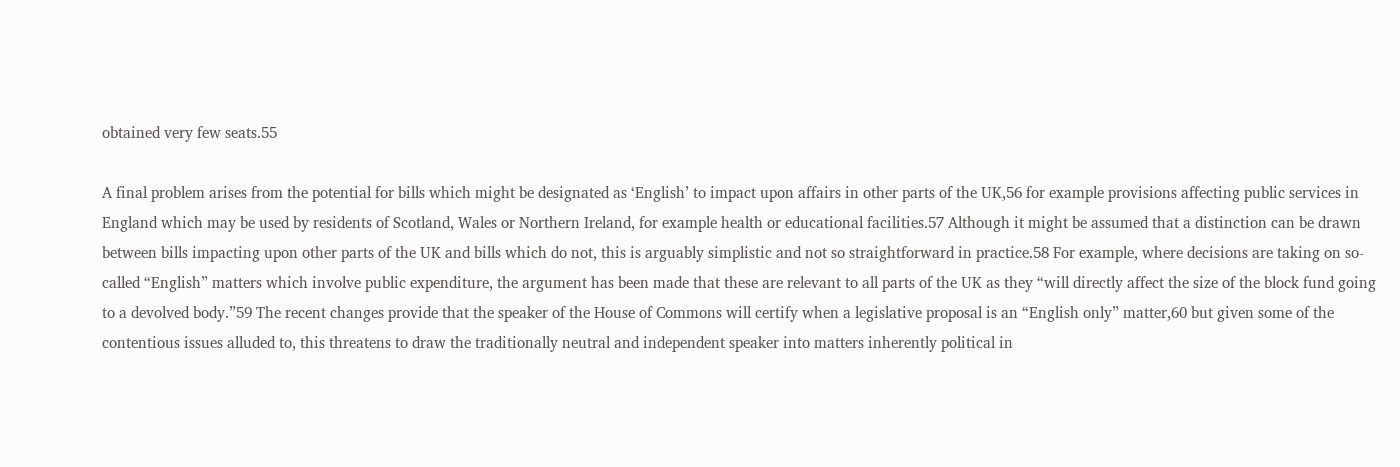obtained very few seats.55

A final problem arises from the potential for bills which might be designated as ‘English’ to impact upon affairs in other parts of the UK,56 for example provisions affecting public services in England which may be used by residents of Scotland, Wales or Northern Ireland, for example health or educational facilities.57 Although it might be assumed that a distinction can be drawn between bills impacting upon other parts of the UK and bills which do not, this is arguably simplistic and not so straightforward in practice.58 For example, where decisions are taking on so-called “English” matters which involve public expenditure, the argument has been made that these are relevant to all parts of the UK as they “will directly affect the size of the block fund going to a devolved body.”59 The recent changes provide that the speaker of the House of Commons will certify when a legislative proposal is an “English only” matter,60 but given some of the contentious issues alluded to, this threatens to draw the traditionally neutral and independent speaker into matters inherently political in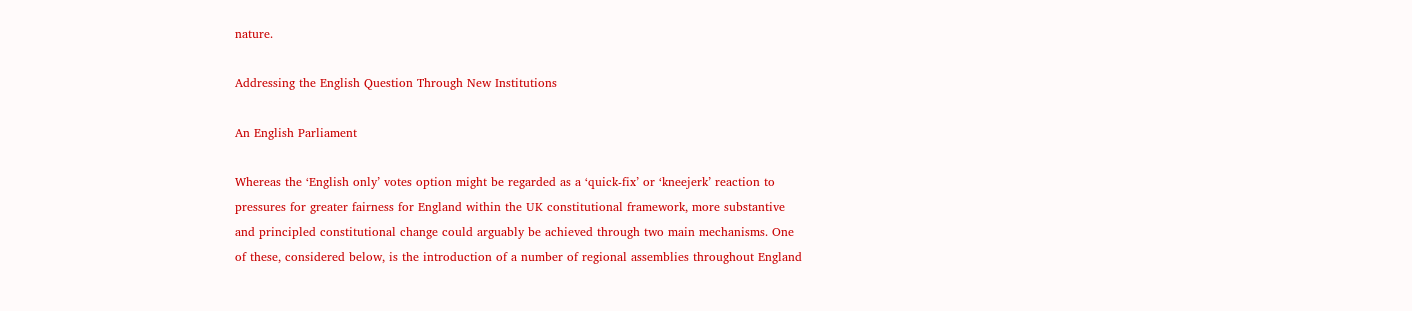nature.

Addressing the English Question Through New Institutions

An English Parliament

Whereas the ‘English only’ votes option might be regarded as a ‘quick-fix’ or ‘kneejerk’ reaction to pressures for greater fairness for England within the UK constitutional framework, more substantive and principled constitutional change could arguably be achieved through two main mechanisms. One of these, considered below, is the introduction of a number of regional assemblies throughout England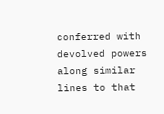conferred with devolved powers along similar lines to that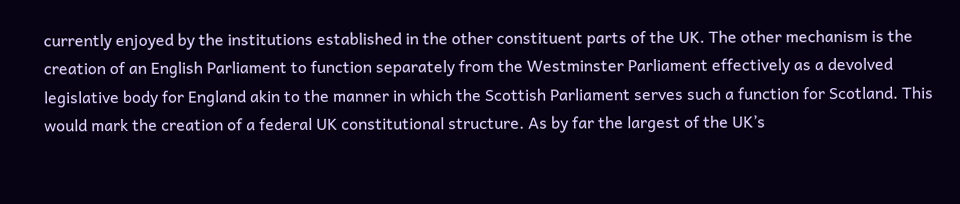currently enjoyed by the institutions established in the other constituent parts of the UK. The other mechanism is the creation of an English Parliament to function separately from the Westminster Parliament effectively as a devolved legislative body for England akin to the manner in which the Scottish Parliament serves such a function for Scotland. This would mark the creation of a federal UK constitutional structure. As by far the largest of the UK’s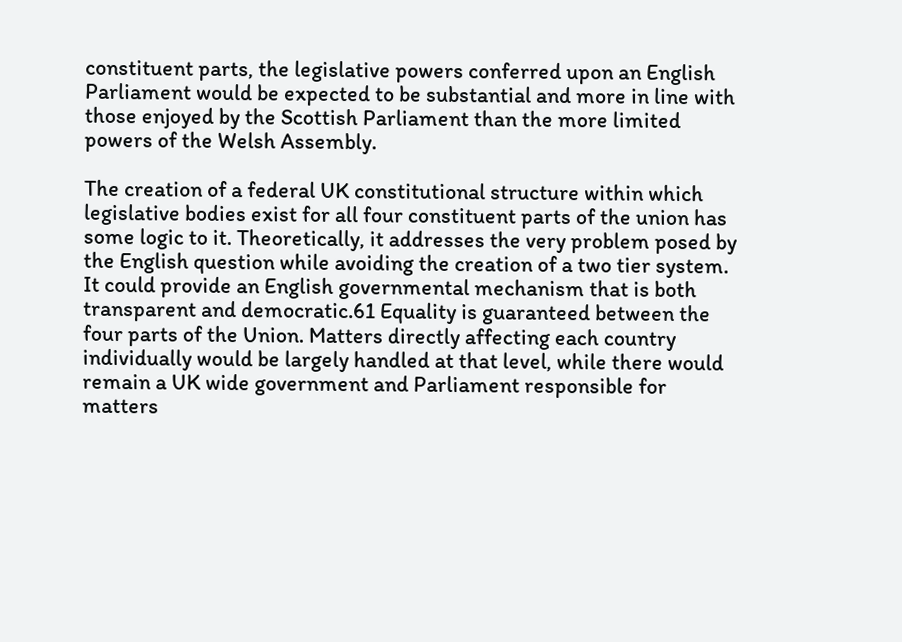constituent parts, the legislative powers conferred upon an English Parliament would be expected to be substantial and more in line with those enjoyed by the Scottish Parliament than the more limited powers of the Welsh Assembly.

The creation of a federal UK constitutional structure within which legislative bodies exist for all four constituent parts of the union has some logic to it. Theoretically, it addresses the very problem posed by the English question while avoiding the creation of a two tier system. It could provide an English governmental mechanism that is both transparent and democratic.61 Equality is guaranteed between the four parts of the Union. Matters directly affecting each country individually would be largely handled at that level, while there would remain a UK wide government and Parliament responsible for matters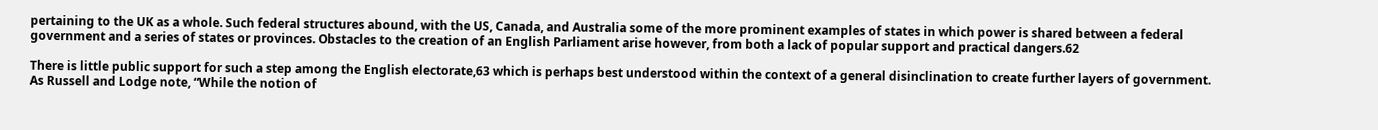pertaining to the UK as a whole. Such federal structures abound, with the US, Canada, and Australia some of the more prominent examples of states in which power is shared between a federal government and a series of states or provinces. Obstacles to the creation of an English Parliament arise however, from both a lack of popular support and practical dangers.62

There is little public support for such a step among the English electorate,63 which is perhaps best understood within the context of a general disinclination to create further layers of government. As Russell and Lodge note, “While the notion of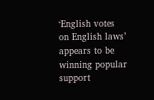‘English votes on English laws’ appears to be winning popular support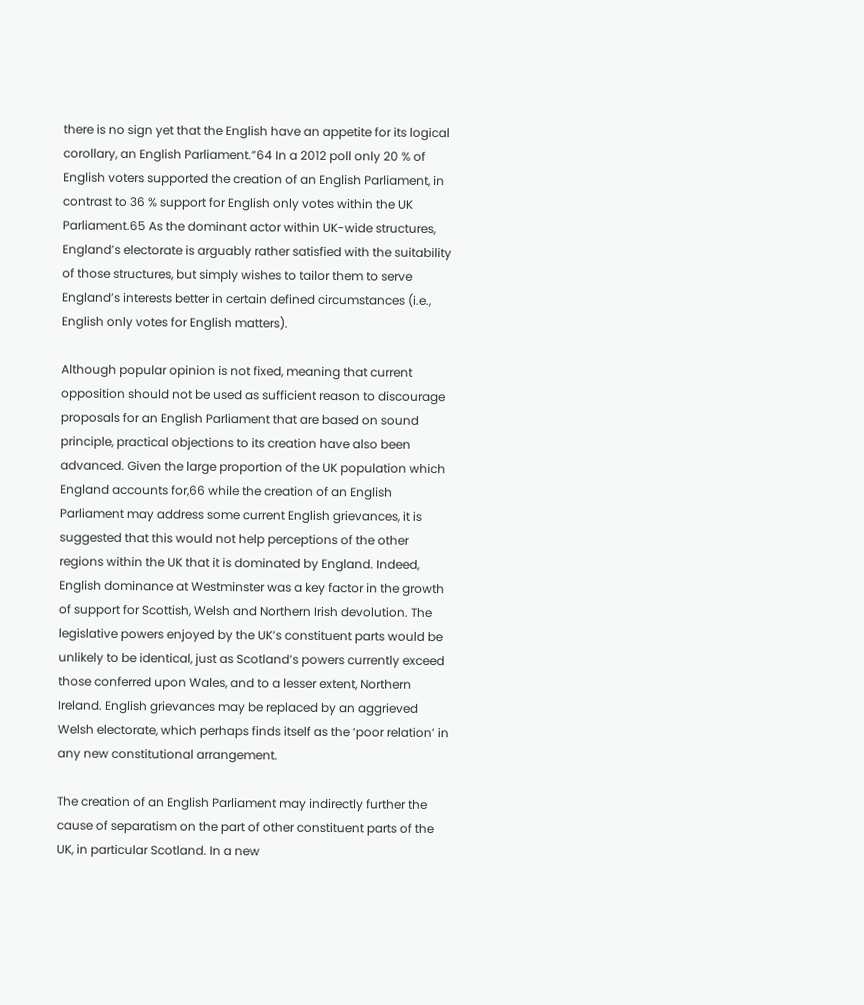there is no sign yet that the English have an appetite for its logical corollary, an English Parliament.”64 In a 2012 poll only 20 % of English voters supported the creation of an English Parliament, in contrast to 36 % support for English only votes within the UK Parliament.65 As the dominant actor within UK-wide structures, England’s electorate is arguably rather satisfied with the suitability of those structures, but simply wishes to tailor them to serve England’s interests better in certain defined circumstances (i.e., English only votes for English matters).

Although popular opinion is not fixed, meaning that current opposition should not be used as sufficient reason to discourage proposals for an English Parliament that are based on sound principle, practical objections to its creation have also been advanced. Given the large proportion of the UK population which England accounts for,66 while the creation of an English Parliament may address some current English grievances, it is suggested that this would not help perceptions of the other regions within the UK that it is dominated by England. Indeed, English dominance at Westminster was a key factor in the growth of support for Scottish, Welsh and Northern Irish devolution. The legislative powers enjoyed by the UK’s constituent parts would be unlikely to be identical, just as Scotland’s powers currently exceed those conferred upon Wales, and to a lesser extent, Northern Ireland. English grievances may be replaced by an aggrieved Welsh electorate, which perhaps finds itself as the ‘poor relation’ in any new constitutional arrangement.

The creation of an English Parliament may indirectly further the cause of separatism on the part of other constituent parts of the UK, in particular Scotland. In a new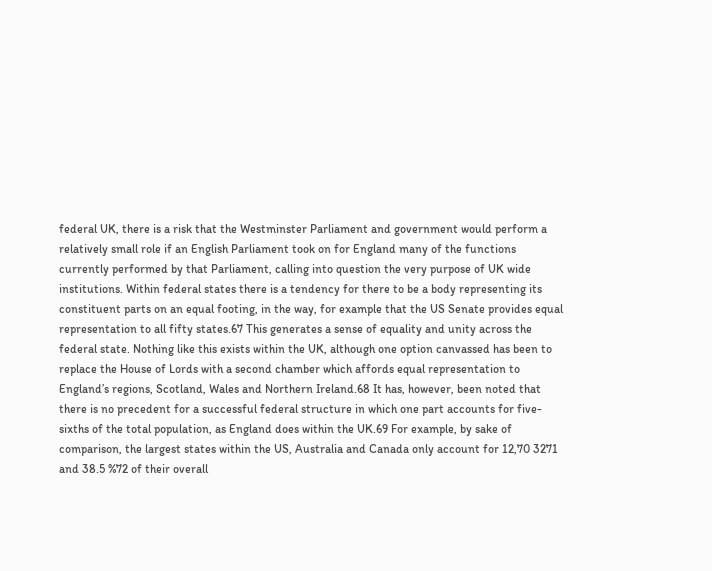federal UK, there is a risk that the Westminster Parliament and government would perform a relatively small role if an English Parliament took on for England many of the functions currently performed by that Parliament, calling into question the very purpose of UK wide institutions. Within federal states there is a tendency for there to be a body representing its constituent parts on an equal footing, in the way, for example that the US Senate provides equal representation to all fifty states.67 This generates a sense of equality and unity across the federal state. Nothing like this exists within the UK, although one option canvassed has been to replace the House of Lords with a second chamber which affords equal representation to England’s regions, Scotland, Wales and Northern Ireland.68 It has, however, been noted that there is no precedent for a successful federal structure in which one part accounts for five-sixths of the total population, as England does within the UK.69 For example, by sake of comparison, the largest states within the US, Australia and Canada only account for 12,70 3271 and 38.5 %72 of their overall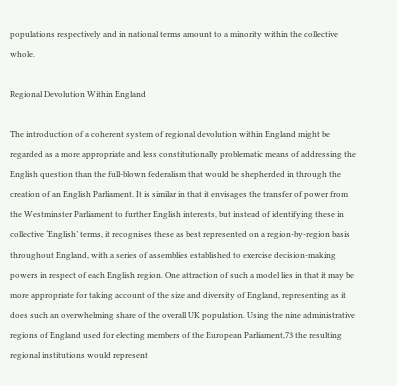populations respectively and in national terms amount to a minority within the collective whole.

Regional Devolution Within England

The introduction of a coherent system of regional devolution within England might be regarded as a more appropriate and less constitutionally problematic means of addressing the English question than the full-blown federalism that would be shepherded in through the creation of an English Parliament. It is similar in that it envisages the transfer of power from the Westminster Parliament to further English interests, but instead of identifying these in collective ‘English’ terms, it recognises these as best represented on a region-by-region basis throughout England, with a series of assemblies established to exercise decision-making powers in respect of each English region. One attraction of such a model lies in that it may be more appropriate for taking account of the size and diversity of England, representing as it does such an overwhelming share of the overall UK population. Using the nine administrative regions of England used for electing members of the European Parliament,73 the resulting regional institutions would represent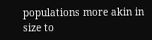populations more akin in size to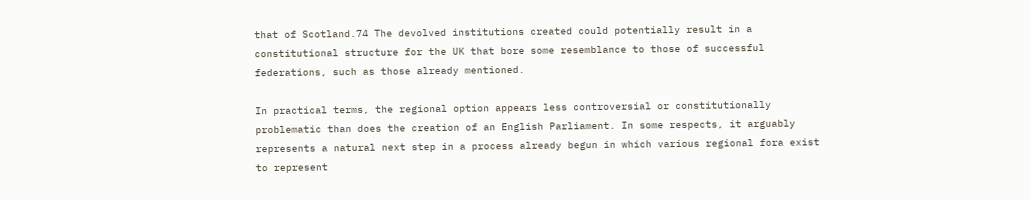that of Scotland.74 The devolved institutions created could potentially result in a constitutional structure for the UK that bore some resemblance to those of successful federations, such as those already mentioned.

In practical terms, the regional option appears less controversial or constitutionally problematic than does the creation of an English Parliament. In some respects, it arguably represents a natural next step in a process already begun in which various regional fora exist to represent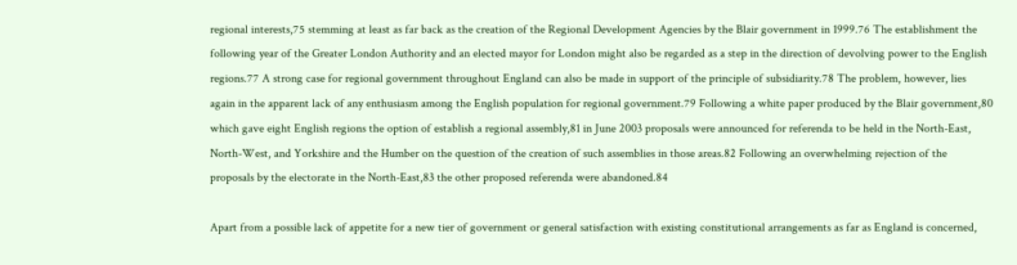regional interests,75 stemming at least as far back as the creation of the Regional Development Agencies by the Blair government in 1999.76 The establishment the following year of the Greater London Authority and an elected mayor for London might also be regarded as a step in the direction of devolving power to the English regions.77 A strong case for regional government throughout England can also be made in support of the principle of subsidiarity.78 The problem, however, lies again in the apparent lack of any enthusiasm among the English population for regional government.79 Following a white paper produced by the Blair government,80 which gave eight English regions the option of establish a regional assembly,81 in June 2003 proposals were announced for referenda to be held in the North-East, North-West, and Yorkshire and the Humber on the question of the creation of such assemblies in those areas.82 Following an overwhelming rejection of the proposals by the electorate in the North-East,83 the other proposed referenda were abandoned.84

Apart from a possible lack of appetite for a new tier of government or general satisfaction with existing constitutional arrangements as far as England is concerned,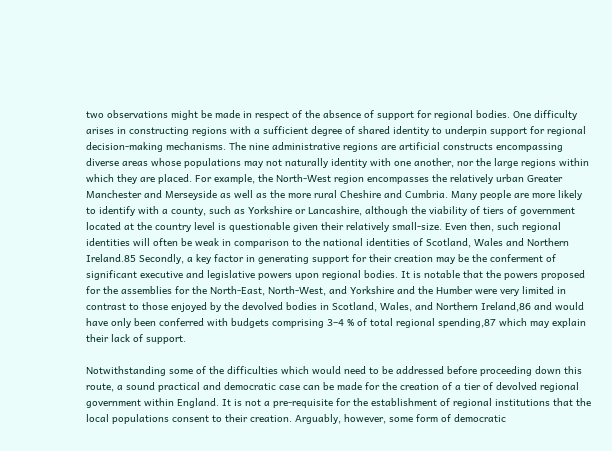two observations might be made in respect of the absence of support for regional bodies. One difficulty arises in constructing regions with a sufficient degree of shared identity to underpin support for regional decision-making mechanisms. The nine administrative regions are artificial constructs encompassing diverse areas whose populations may not naturally identity with one another, nor the large regions within which they are placed. For example, the North-West region encompasses the relatively urban Greater Manchester and Merseyside as well as the more rural Cheshire and Cumbria. Many people are more likely to identify with a county, such as Yorkshire or Lancashire, although the viability of tiers of government located at the country level is questionable given their relatively small-size. Even then, such regional identities will often be weak in comparison to the national identities of Scotland, Wales and Northern Ireland.85 Secondly, a key factor in generating support for their creation may be the conferment of significant executive and legislative powers upon regional bodies. It is notable that the powers proposed for the assemblies for the North-East, North-West, and Yorkshire and the Humber were very limited in contrast to those enjoyed by the devolved bodies in Scotland, Wales, and Northern Ireland,86 and would have only been conferred with budgets comprising 3–4 % of total regional spending,87 which may explain their lack of support.

Notwithstanding some of the difficulties which would need to be addressed before proceeding down this route, a sound practical and democratic case can be made for the creation of a tier of devolved regional government within England. It is not a pre-requisite for the establishment of regional institutions that the local populations consent to their creation. Arguably, however, some form of democratic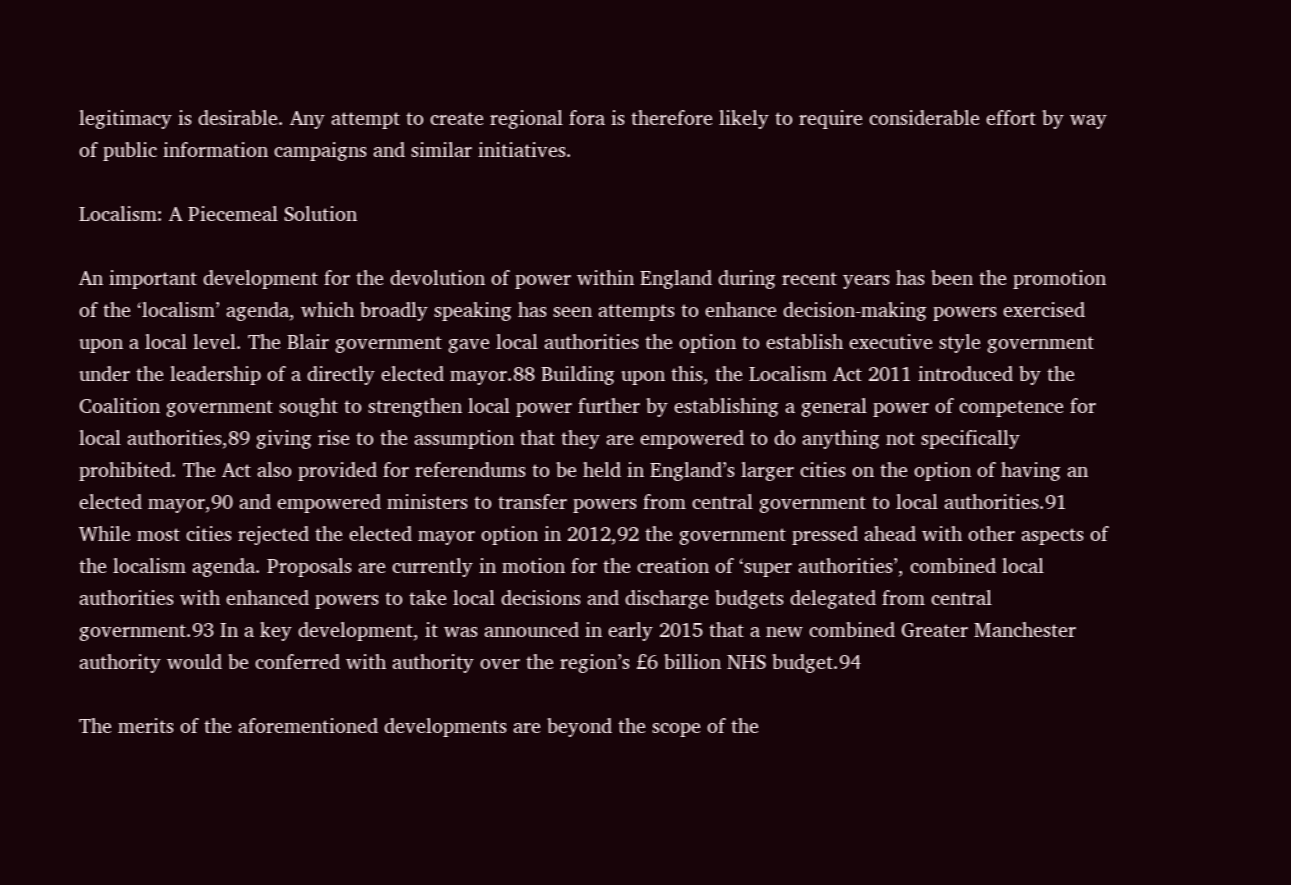legitimacy is desirable. Any attempt to create regional fora is therefore likely to require considerable effort by way of public information campaigns and similar initiatives.

Localism: A Piecemeal Solution

An important development for the devolution of power within England during recent years has been the promotion of the ‘localism’ agenda, which broadly speaking has seen attempts to enhance decision-making powers exercised upon a local level. The Blair government gave local authorities the option to establish executive style government under the leadership of a directly elected mayor.88 Building upon this, the Localism Act 2011 introduced by the Coalition government sought to strengthen local power further by establishing a general power of competence for local authorities,89 giving rise to the assumption that they are empowered to do anything not specifically prohibited. The Act also provided for referendums to be held in England’s larger cities on the option of having an elected mayor,90 and empowered ministers to transfer powers from central government to local authorities.91 While most cities rejected the elected mayor option in 2012,92 the government pressed ahead with other aspects of the localism agenda. Proposals are currently in motion for the creation of ‘super authorities’, combined local authorities with enhanced powers to take local decisions and discharge budgets delegated from central government.93 In a key development, it was announced in early 2015 that a new combined Greater Manchester authority would be conferred with authority over the region’s £6 billion NHS budget.94

The merits of the aforementioned developments are beyond the scope of the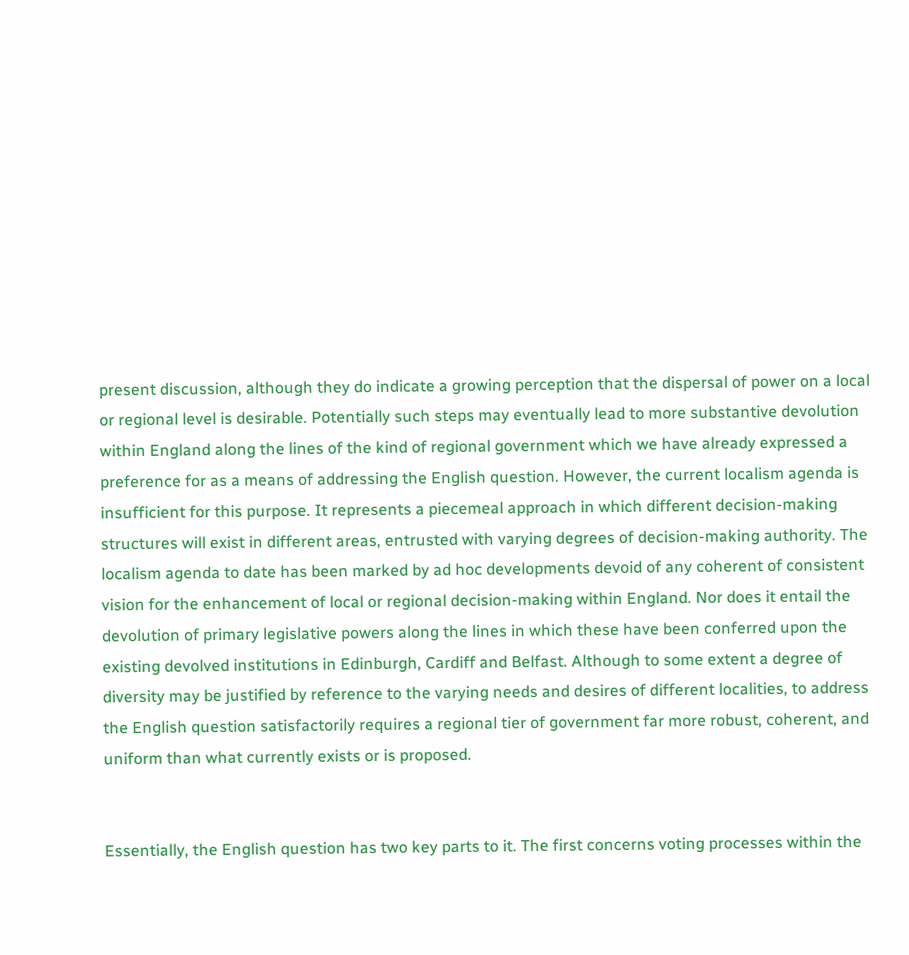present discussion, although they do indicate a growing perception that the dispersal of power on a local or regional level is desirable. Potentially such steps may eventually lead to more substantive devolution within England along the lines of the kind of regional government which we have already expressed a preference for as a means of addressing the English question. However, the current localism agenda is insufficient for this purpose. It represents a piecemeal approach in which different decision-making structures will exist in different areas, entrusted with varying degrees of decision-making authority. The localism agenda to date has been marked by ad hoc developments devoid of any coherent of consistent vision for the enhancement of local or regional decision-making within England. Nor does it entail the devolution of primary legislative powers along the lines in which these have been conferred upon the existing devolved institutions in Edinburgh, Cardiff and Belfast. Although to some extent a degree of diversity may be justified by reference to the varying needs and desires of different localities, to address the English question satisfactorily requires a regional tier of government far more robust, coherent, and uniform than what currently exists or is proposed.


Essentially, the English question has two key parts to it. The first concerns voting processes within the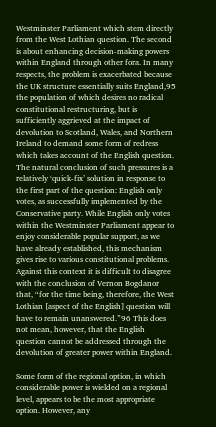Westminster Parliament which stem directly from the West Lothian question. The second is about enhancing decision-making powers within England through other fora. In many respects, the problem is exacerbated because the UK structure essentially suits England,95 the population of which desires no radical constitutional restructuring, but is sufficiently aggrieved at the impact of devolution to Scotland, Wales, and Northern Ireland to demand some form of redress which takes account of the English question. The natural conclusion of such pressures is a relatively ‘quick-fix’ solution in response to the first part of the question: English only votes, as successfully implemented by the Conservative party. While English only votes within the Westminster Parliament appear to enjoy considerable popular support, as we have already established, this mechanism gives rise to various constitutional problems. Against this context it is difficult to disagree with the conclusion of Vernon Bogdanor that, “for the time being, therefore, the West Lothian [aspect of the English] question will have to remain unanswered.”96 This does not mean, however, that the English question cannot be addressed through the devolution of greater power within England.

Some form of the regional option, in which considerable power is wielded on a regional level, appears to be the most appropriate option. However, any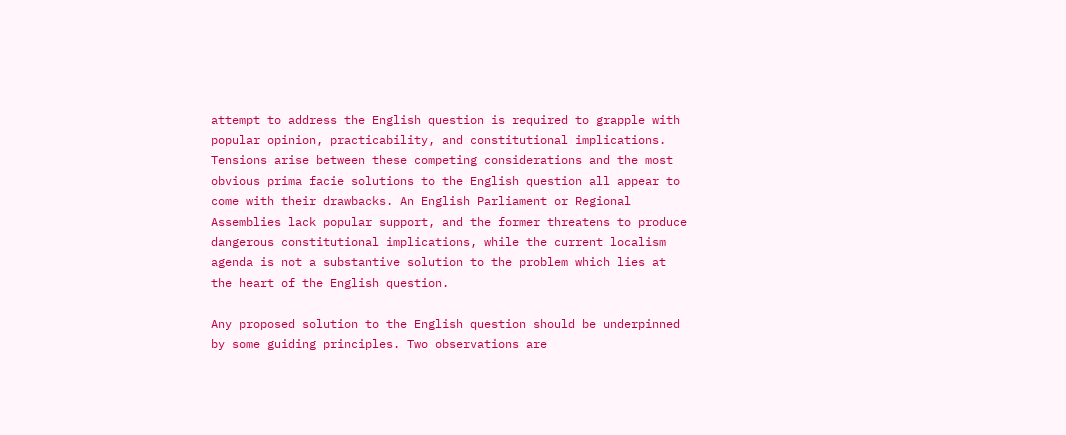attempt to address the English question is required to grapple with popular opinion, practicability, and constitutional implications. Tensions arise between these competing considerations and the most obvious prima facie solutions to the English question all appear to come with their drawbacks. An English Parliament or Regional Assemblies lack popular support, and the former threatens to produce dangerous constitutional implications, while the current localism agenda is not a substantive solution to the problem which lies at the heart of the English question.

Any proposed solution to the English question should be underpinned by some guiding principles. Two observations are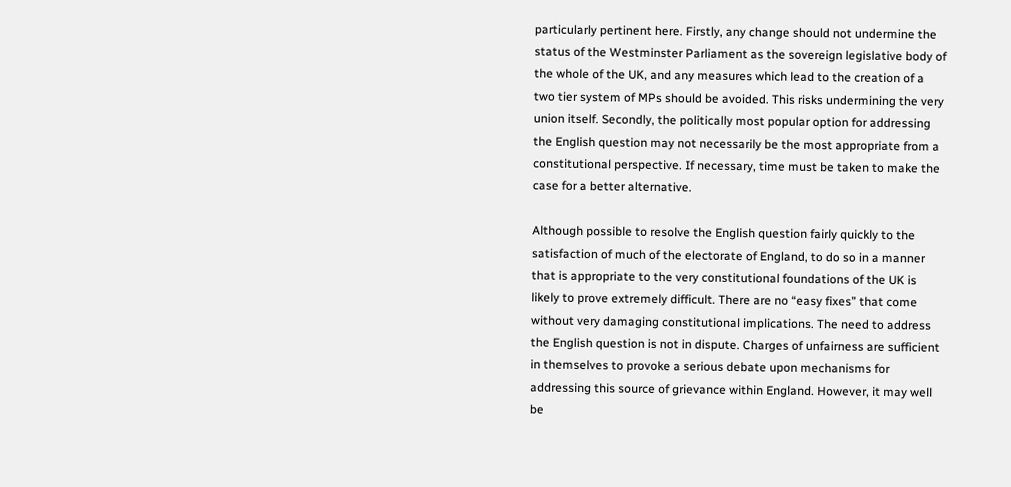particularly pertinent here. Firstly, any change should not undermine the status of the Westminster Parliament as the sovereign legislative body of the whole of the UK, and any measures which lead to the creation of a two tier system of MPs should be avoided. This risks undermining the very union itself. Secondly, the politically most popular option for addressing the English question may not necessarily be the most appropriate from a constitutional perspective. If necessary, time must be taken to make the case for a better alternative.

Although possible to resolve the English question fairly quickly to the satisfaction of much of the electorate of England, to do so in a manner that is appropriate to the very constitutional foundations of the UK is likely to prove extremely difficult. There are no “easy fixes” that come without very damaging constitutional implications. The need to address the English question is not in dispute. Charges of unfairness are sufficient in themselves to provoke a serious debate upon mechanisms for addressing this source of grievance within England. However, it may well be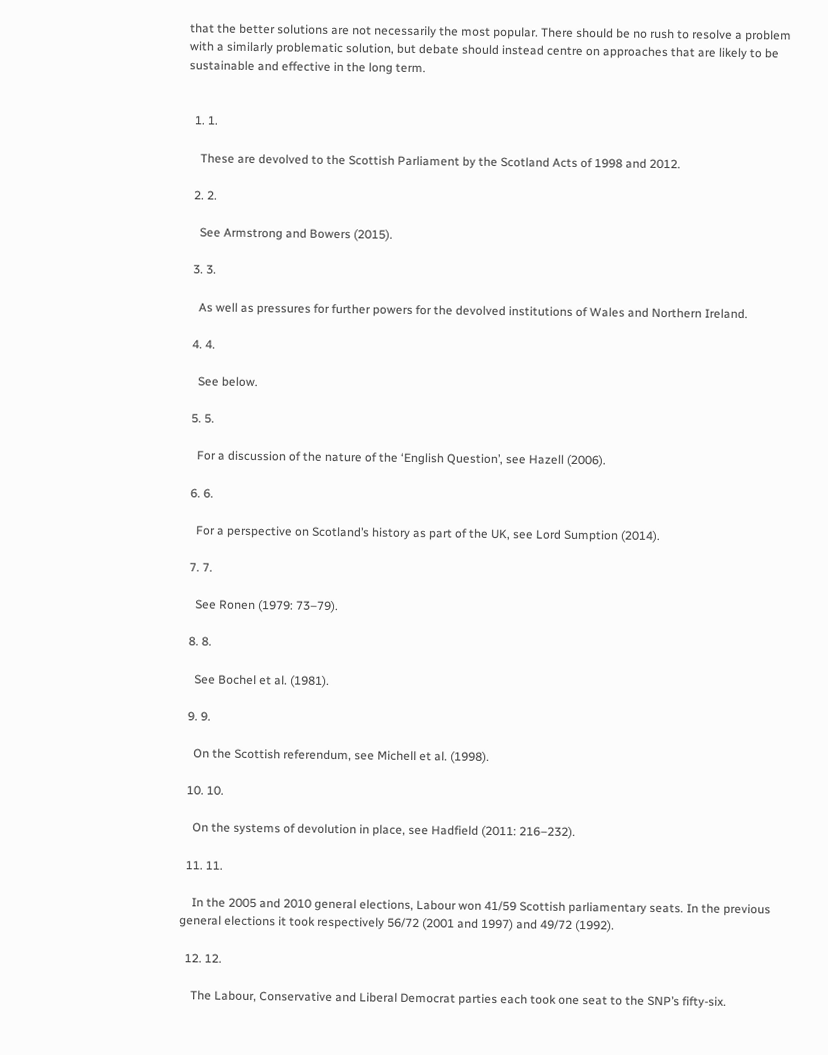that the better solutions are not necessarily the most popular. There should be no rush to resolve a problem with a similarly problematic solution, but debate should instead centre on approaches that are likely to be sustainable and effective in the long term.


  1. 1.

    These are devolved to the Scottish Parliament by the Scotland Acts of 1998 and 2012.

  2. 2.

    See Armstrong and Bowers (2015).

  3. 3.

    As well as pressures for further powers for the devolved institutions of Wales and Northern Ireland.

  4. 4.

    See below.

  5. 5.

    For a discussion of the nature of the ‘English Question’, see Hazell (2006).

  6. 6.

    For a perspective on Scotland’s history as part of the UK, see Lord Sumption (2014).

  7. 7.

    See Ronen (1979: 73–79).

  8. 8.

    See Bochel et al. (1981).

  9. 9.

    On the Scottish referendum, see Michell et al. (1998).

  10. 10.

    On the systems of devolution in place, see Hadfield (2011: 216–232).

  11. 11.

    In the 2005 and 2010 general elections, Labour won 41/59 Scottish parliamentary seats. In the previous general elections it took respectively 56/72 (2001 and 1997) and 49/72 (1992).

  12. 12.

    The Labour, Conservative and Liberal Democrat parties each took one seat to the SNP’s fifty-six.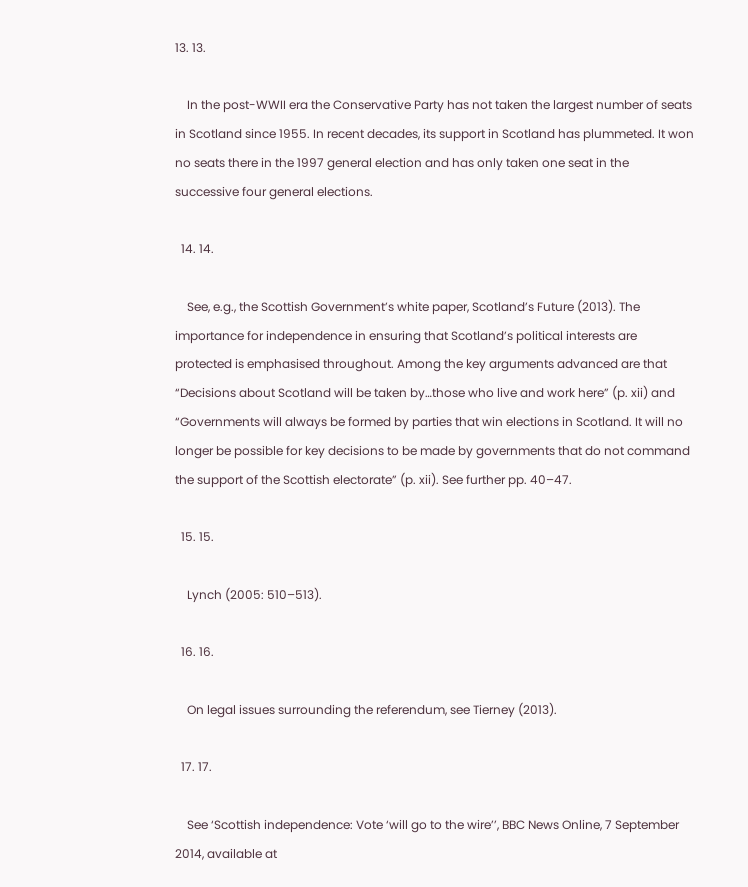13. 13.

    In the post-WWII era the Conservative Party has not taken the largest number of seats in Scotland since 1955. In recent decades, its support in Scotland has plummeted. It won no seats there in the 1997 general election and has only taken one seat in the successive four general elections.

  14. 14.

    See, e.g., the Scottish Government’s white paper, Scotland’s Future (2013). The importance for independence in ensuring that Scotland’s political interests are protected is emphasised throughout. Among the key arguments advanced are that “Decisions about Scotland will be taken by…those who live and work here” (p. xii) and “Governments will always be formed by parties that win elections in Scotland. It will no longer be possible for key decisions to be made by governments that do not command the support of the Scottish electorate” (p. xii). See further pp. 40–47.

  15. 15.

    Lynch (2005: 510–513).

  16. 16.

    On legal issues surrounding the referendum, see Tierney (2013).

  17. 17.

    See ‘Scottish independence: Vote ‘will go to the wire’’, BBC News Online, 7 September 2014, available at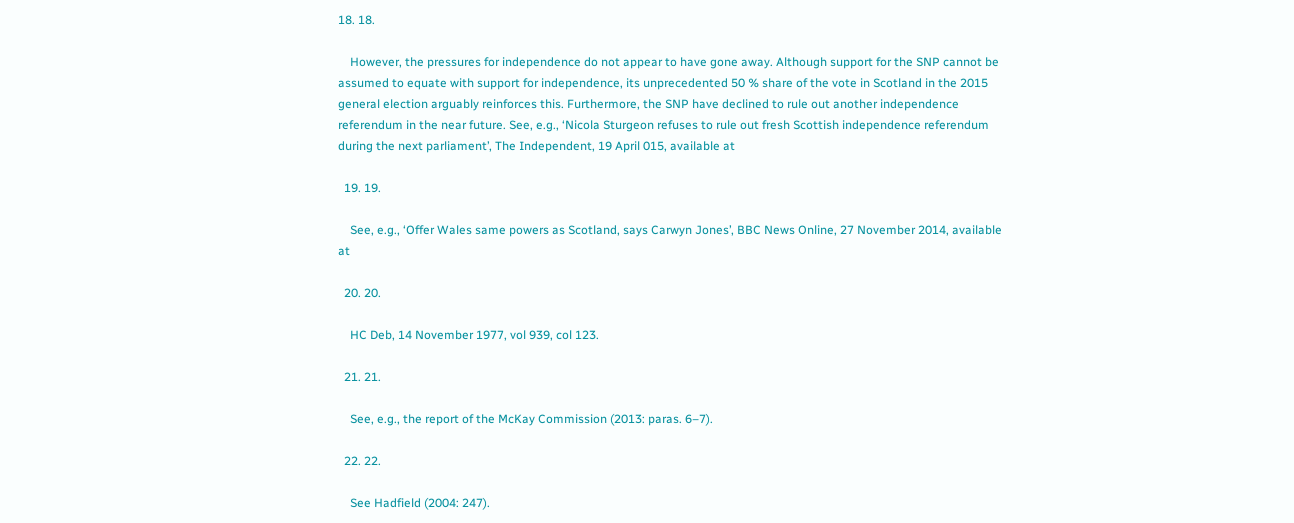18. 18.

    However, the pressures for independence do not appear to have gone away. Although support for the SNP cannot be assumed to equate with support for independence, its unprecedented 50 % share of the vote in Scotland in the 2015 general election arguably reinforces this. Furthermore, the SNP have declined to rule out another independence referendum in the near future. See, e.g., ‘Nicola Sturgeon refuses to rule out fresh Scottish independence referendum during the next parliament’, The Independent, 19 April 015, available at

  19. 19.

    See, e.g., ‘Offer Wales same powers as Scotland, says Carwyn Jones’, BBC News Online, 27 November 2014, available at

  20. 20.

    HC Deb, 14 November 1977, vol 939, col 123.

  21. 21.

    See, e.g., the report of the McKay Commission (2013: paras. 6–7).

  22. 22.

    See Hadfield (2004: 247).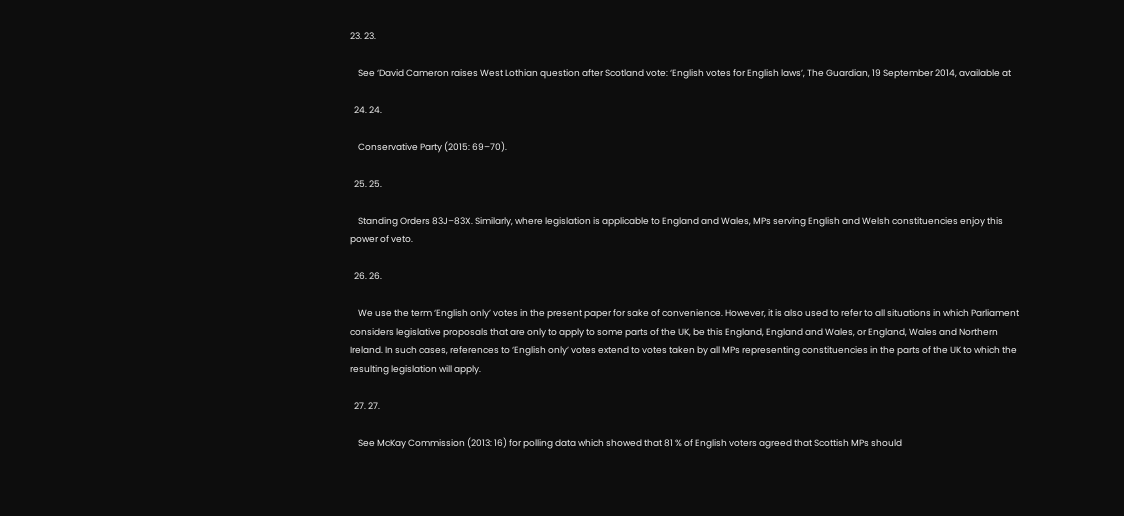23. 23.

    See ‘David Cameron raises West Lothian question after Scotland vote: ‘English votes for English laws’, The Guardian, 19 September 2014, available at

  24. 24.

    Conservative Party (2015: 69–70).

  25. 25.

    Standing Orders 83J–83X. Similarly, where legislation is applicable to England and Wales, MPs serving English and Welsh constituencies enjoy this power of veto.

  26. 26.

    We use the term ‘English only’ votes in the present paper for sake of convenience. However, it is also used to refer to all situations in which Parliament considers legislative proposals that are only to apply to some parts of the UK, be this England, England and Wales, or England, Wales and Northern Ireland. In such cases, references to ‘English only’ votes extend to votes taken by all MPs representing constituencies in the parts of the UK to which the resulting legislation will apply.

  27. 27.

    See McKay Commission (2013: 16) for polling data which showed that 81 % of English voters agreed that Scottish MPs should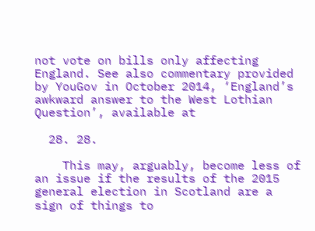not vote on bills only affecting England. See also commentary provided by YouGov in October 2014, ‘England’s awkward answer to the West Lothian Question’, available at

  28. 28.

    This may, arguably, become less of an issue if the results of the 2015 general election in Scotland are a sign of things to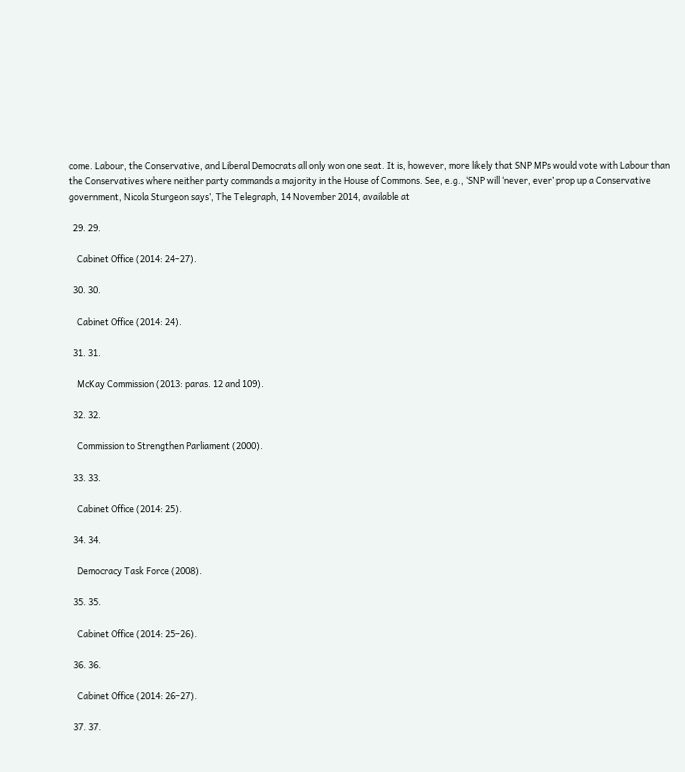come. Labour, the Conservative, and Liberal Democrats all only won one seat. It is, however, more likely that SNP MPs would vote with Labour than the Conservatives where neither party commands a majority in the House of Commons. See, e.g., ‘SNP will ‘never, ever’ prop up a Conservative government, Nicola Sturgeon says’, The Telegraph, 14 November 2014, available at

  29. 29.

    Cabinet Office (2014: 24–27).

  30. 30.

    Cabinet Office (2014: 24).

  31. 31.

    McKay Commission (2013: paras. 12 and 109).

  32. 32.

    Commission to Strengthen Parliament (2000).

  33. 33.

    Cabinet Office (2014: 25).

  34. 34.

    Democracy Task Force (2008).

  35. 35.

    Cabinet Office (2014: 25–26).

  36. 36.

    Cabinet Office (2014: 26–27).

  37. 37.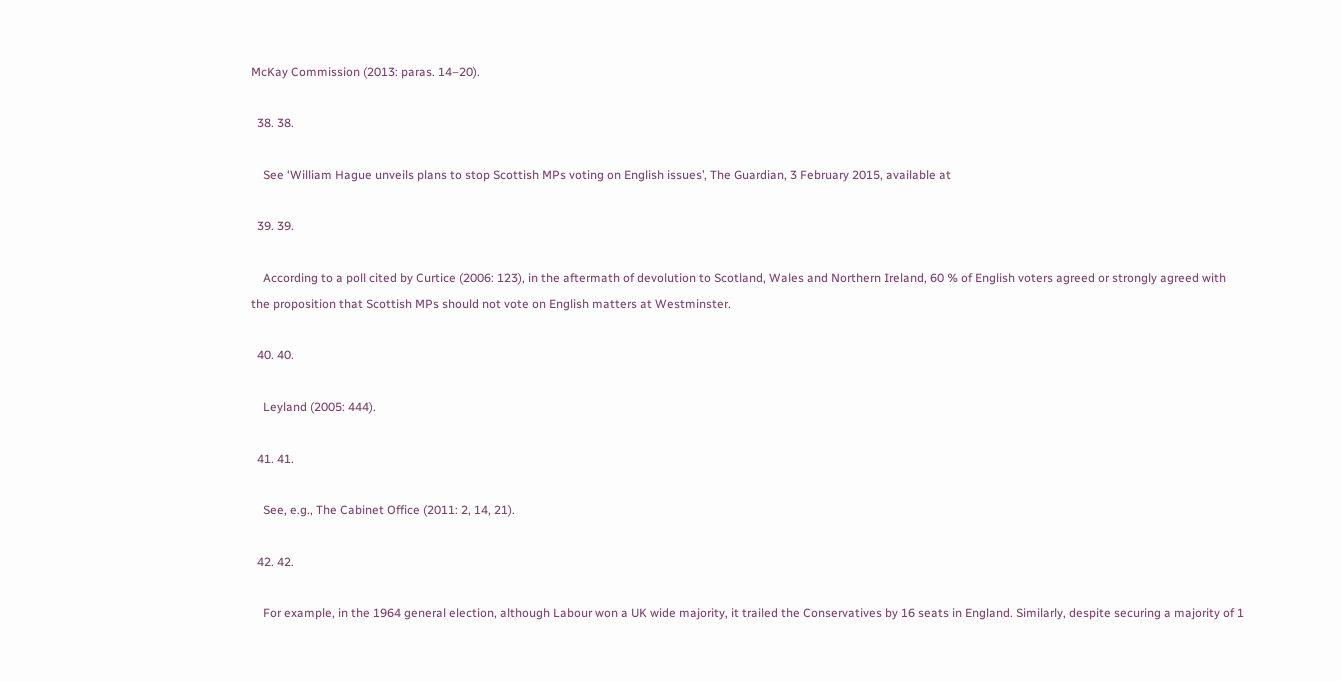McKay Commission (2013: paras. 14–20).

  38. 38.

    See ‘William Hague unveils plans to stop Scottish MPs voting on English issues’, The Guardian, 3 February 2015, available at

  39. 39.

    According to a poll cited by Curtice (2006: 123), in the aftermath of devolution to Scotland, Wales and Northern Ireland, 60 % of English voters agreed or strongly agreed with the proposition that Scottish MPs should not vote on English matters at Westminster.

  40. 40.

    Leyland (2005: 444).

  41. 41.

    See, e.g., The Cabinet Office (2011: 2, 14, 21).

  42. 42.

    For example, in the 1964 general election, although Labour won a UK wide majority, it trailed the Conservatives by 16 seats in England. Similarly, despite securing a majority of 1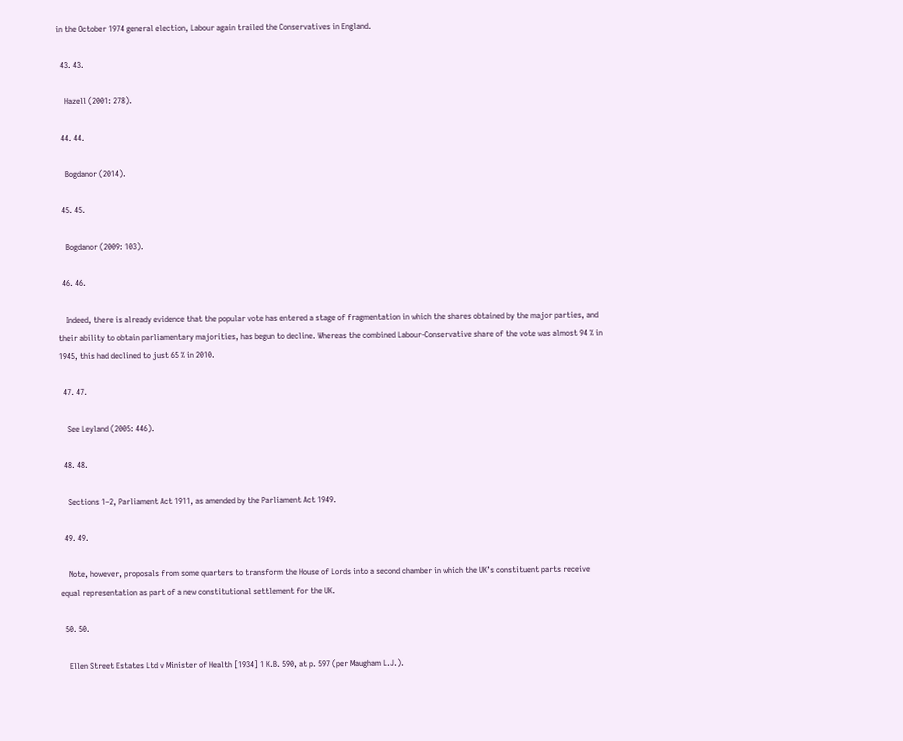in the October 1974 general election, Labour again trailed the Conservatives in England.

  43. 43.

    Hazell (2001: 278).

  44. 44.

    Bogdanor (2014).

  45. 45.

    Bogdanor (2009: 103).

  46. 46.

    Indeed, there is already evidence that the popular vote has entered a stage of fragmentation in which the shares obtained by the major parties, and their ability to obtain parliamentary majorities, has begun to decline. Whereas the combined Labour-Conservative share of the vote was almost 94 % in 1945, this had declined to just 65 % in 2010.

  47. 47.

    See Leyland (2005: 446).

  48. 48.

    Sections 1–2, Parliament Act 1911, as amended by the Parliament Act 1949.

  49. 49.

    Note, however, proposals from some quarters to transform the House of Lords into a second chamber in which the UK’s constituent parts receive equal representation as part of a new constitutional settlement for the UK.

  50. 50.

    Ellen Street Estates Ltd v Minister of Health [1934] 1 K.B. 590, at p. 597 (per Maugham L.J.).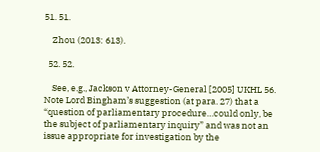51. 51.

    Zhou (2013: 613).

  52. 52.

    See, e.g., Jackson v Attorney-General [2005] UKHL 56. Note Lord Bingham’s suggestion (at para. 27) that a “question of parliamentary procedure…could only, be the subject of parliamentary inquiry” and was not an issue appropriate for investigation by the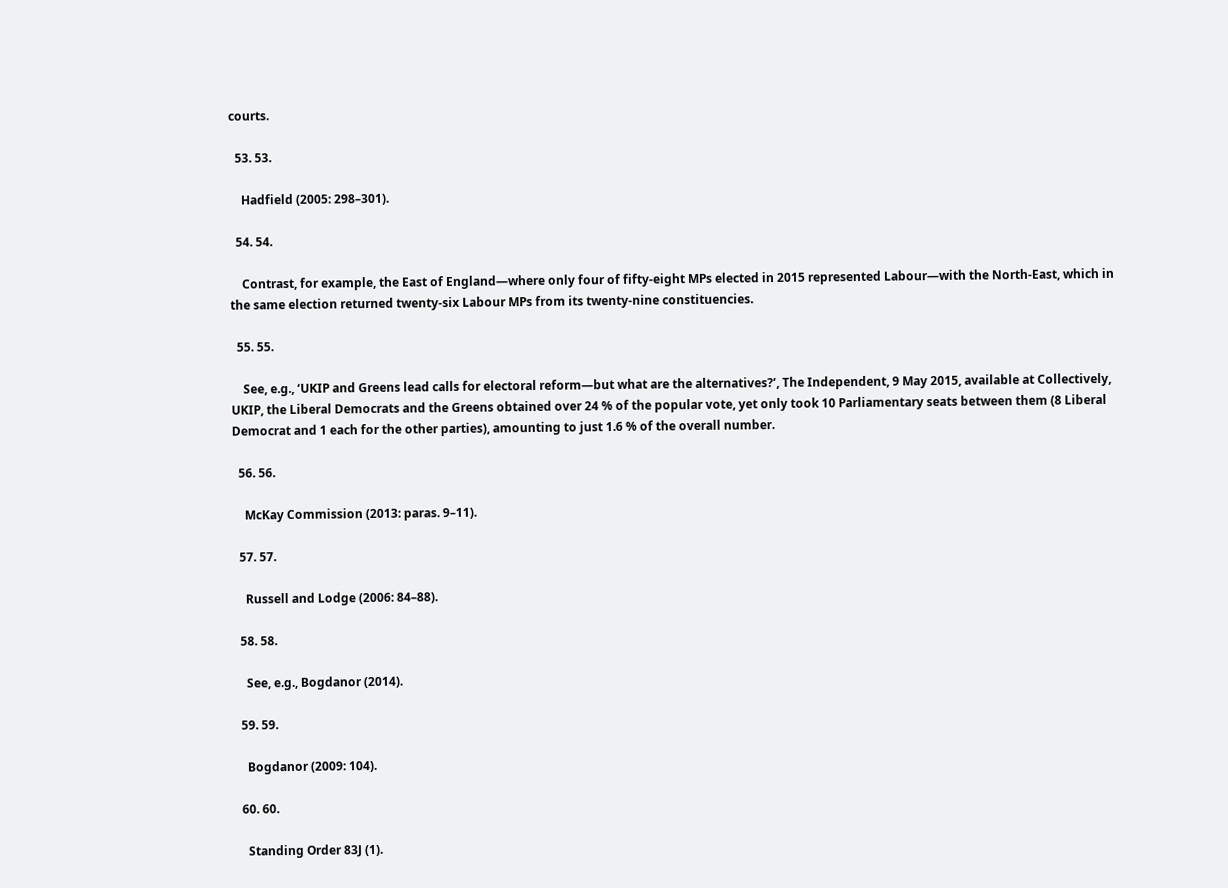courts.

  53. 53.

    Hadfield (2005: 298–301).

  54. 54.

    Contrast, for example, the East of England—where only four of fifty-eight MPs elected in 2015 represented Labour—with the North-East, which in the same election returned twenty-six Labour MPs from its twenty-nine constituencies.

  55. 55.

    See, e.g., ‘UKIP and Greens lead calls for electoral reform—but what are the alternatives?’, The Independent, 9 May 2015, available at Collectively, UKIP, the Liberal Democrats and the Greens obtained over 24 % of the popular vote, yet only took 10 Parliamentary seats between them (8 Liberal Democrat and 1 each for the other parties), amounting to just 1.6 % of the overall number.

  56. 56.

    McKay Commission (2013: paras. 9–11).

  57. 57.

    Russell and Lodge (2006: 84–88).

  58. 58.

    See, e.g., Bogdanor (2014).

  59. 59.

    Bogdanor (2009: 104).

  60. 60.

    Standing Order 83J (1).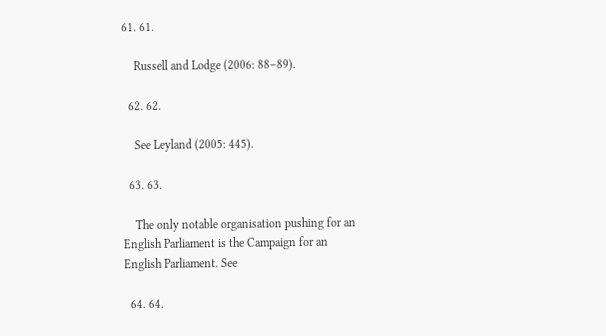61. 61.

    Russell and Lodge (2006: 88–89).

  62. 62.

    See Leyland (2005: 445).

  63. 63.

    The only notable organisation pushing for an English Parliament is the Campaign for an English Parliament. See

  64. 64.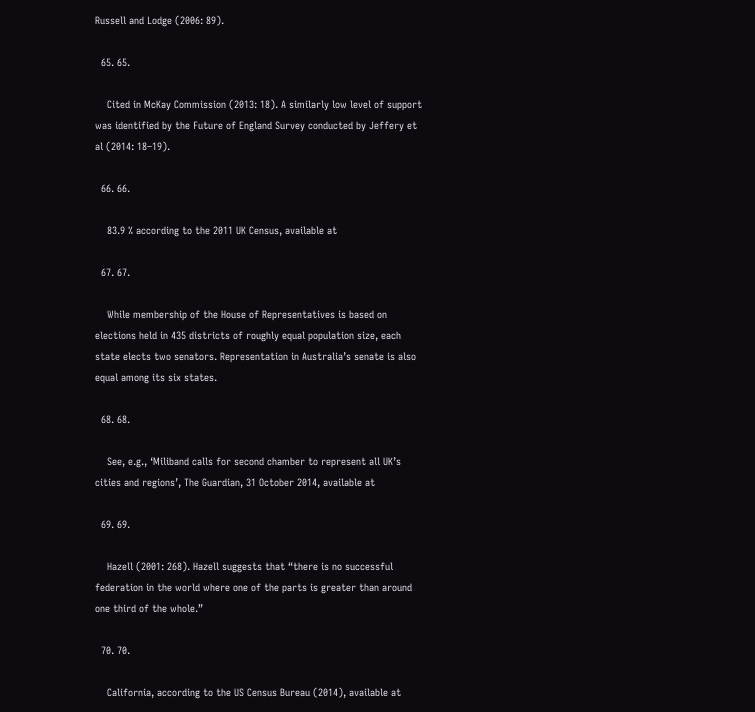Russell and Lodge (2006: 89).

  65. 65.

    Cited in McKay Commission (2013: 18). A similarly low level of support was identified by the Future of England Survey conducted by Jeffery et al (2014: 18–19).

  66. 66.

    83.9 % according to the 2011 UK Census, available at

  67. 67.

    While membership of the House of Representatives is based on elections held in 435 districts of roughly equal population size, each state elects two senators. Representation in Australia’s senate is also equal among its six states.

  68. 68.

    See, e.g., ‘Miliband calls for second chamber to represent all UK’s cities and regions’, The Guardian, 31 October 2014, available at

  69. 69.

    Hazell (2001: 268). Hazell suggests that “there is no successful federation in the world where one of the parts is greater than around one third of the whole.”

  70. 70.

    California, according to the US Census Bureau (2014), available at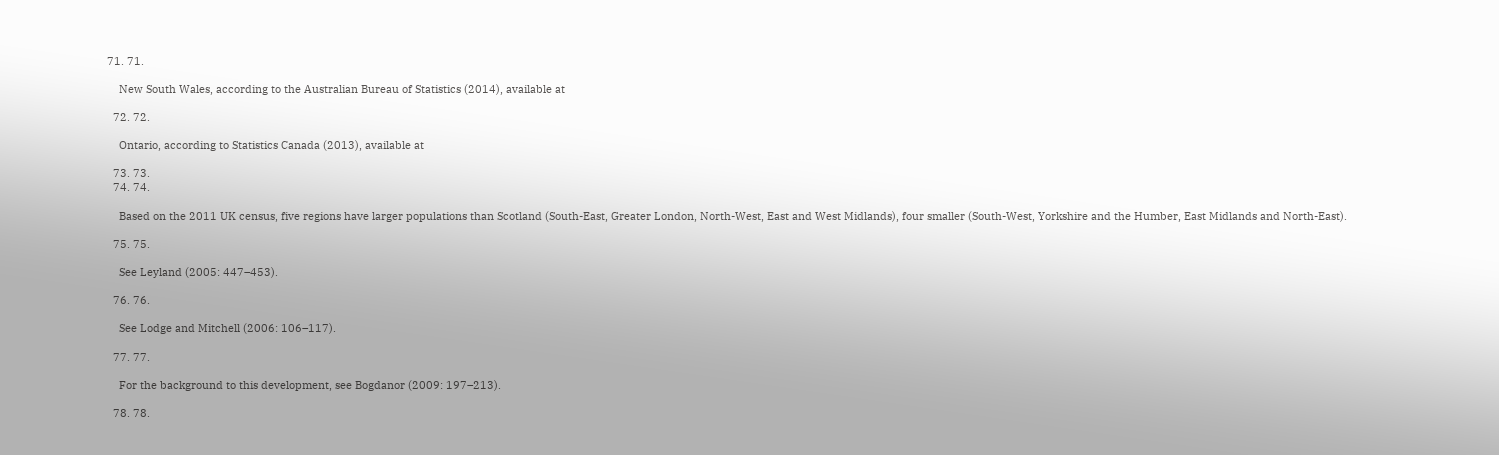71. 71.

    New South Wales, according to the Australian Bureau of Statistics (2014), available at

  72. 72.

    Ontario, according to Statistics Canada (2013), available at

  73. 73.
  74. 74.

    Based on the 2011 UK census, five regions have larger populations than Scotland (South-East, Greater London, North-West, East and West Midlands), four smaller (South-West, Yorkshire and the Humber, East Midlands and North-East).

  75. 75.

    See Leyland (2005: 447–453).

  76. 76.

    See Lodge and Mitchell (2006: 106–117).

  77. 77.

    For the background to this development, see Bogdanor (2009: 197–213).

  78. 78.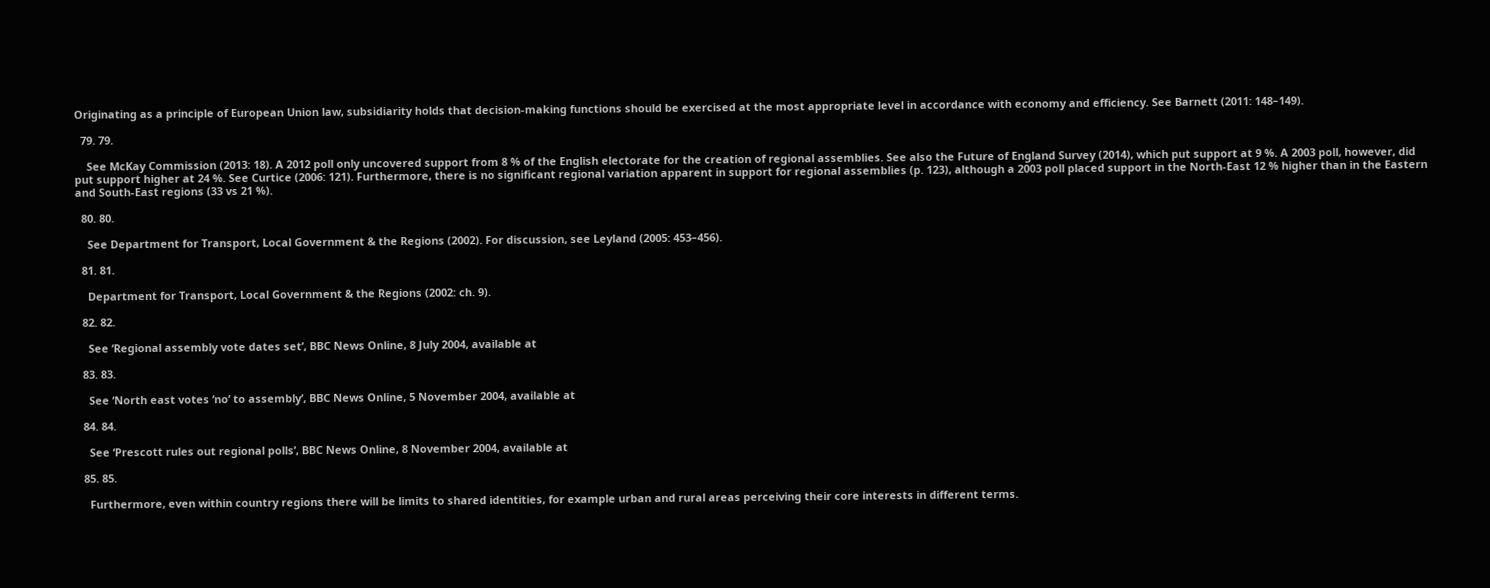Originating as a principle of European Union law, subsidiarity holds that decision-making functions should be exercised at the most appropriate level in accordance with economy and efficiency. See Barnett (2011: 148–149).

  79. 79.

    See McKay Commission (2013: 18). A 2012 poll only uncovered support from 8 % of the English electorate for the creation of regional assemblies. See also the Future of England Survey (2014), which put support at 9 %. A 2003 poll, however, did put support higher at 24 %. See Curtice (2006: 121). Furthermore, there is no significant regional variation apparent in support for regional assemblies (p. 123), although a 2003 poll placed support in the North-East 12 % higher than in the Eastern and South-East regions (33 vs 21 %).

  80. 80.

    See Department for Transport, Local Government & the Regions (2002). For discussion, see Leyland (2005: 453–456).

  81. 81.

    Department for Transport, Local Government & the Regions (2002: ch. 9).

  82. 82.

    See ‘Regional assembly vote dates set’, BBC News Online, 8 July 2004, available at

  83. 83.

    See ‘North east votes ‘no’ to assembly’, BBC News Online, 5 November 2004, available at

  84. 84.

    See ‘Prescott rules out regional polls’, BBC News Online, 8 November 2004, available at

  85. 85.

    Furthermore, even within country regions there will be limits to shared identities, for example urban and rural areas perceiving their core interests in different terms.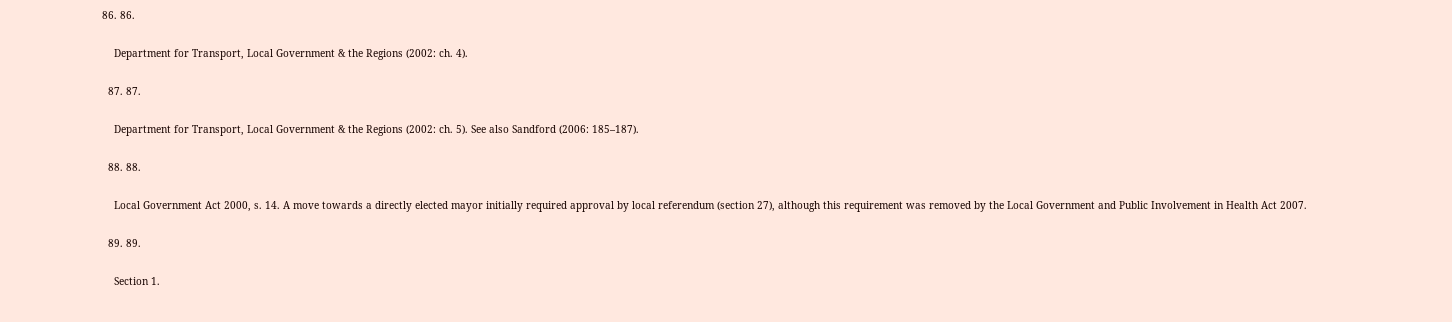86. 86.

    Department for Transport, Local Government & the Regions (2002: ch. 4).

  87. 87.

    Department for Transport, Local Government & the Regions (2002: ch. 5). See also Sandford (2006: 185–187).

  88. 88.

    Local Government Act 2000, s. 14. A move towards a directly elected mayor initially required approval by local referendum (section 27), although this requirement was removed by the Local Government and Public Involvement in Health Act 2007.

  89. 89.

    Section 1.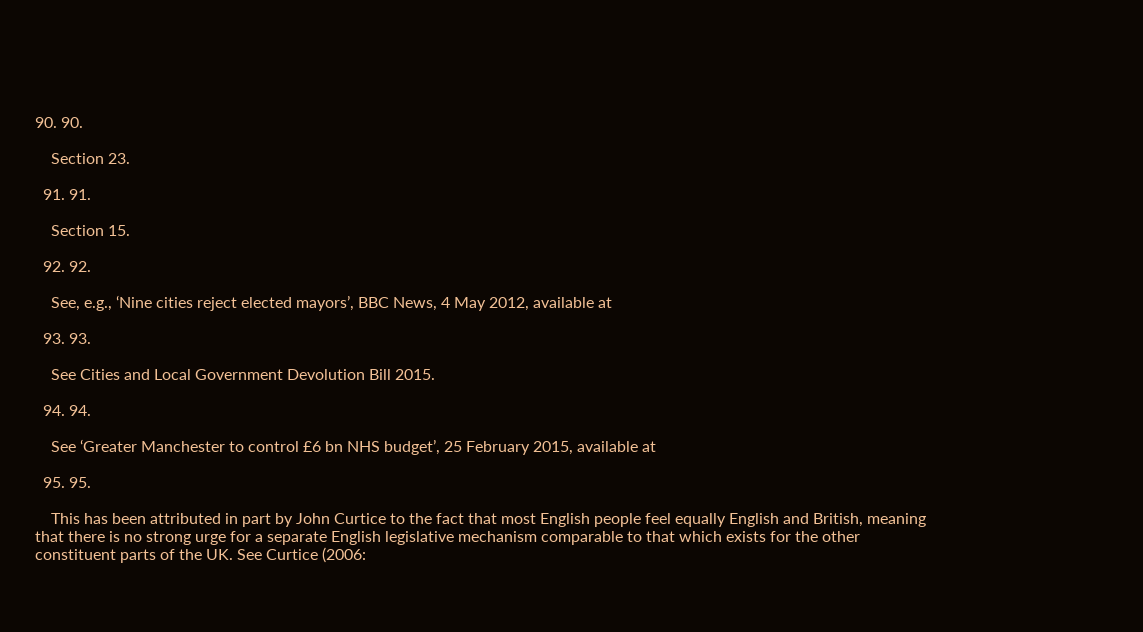90. 90.

    Section 23.

  91. 91.

    Section 15.

  92. 92.

    See, e.g., ‘Nine cities reject elected mayors’, BBC News, 4 May 2012, available at

  93. 93.

    See Cities and Local Government Devolution Bill 2015.

  94. 94.

    See ‘Greater Manchester to control £6 bn NHS budget’, 25 February 2015, available at

  95. 95.

    This has been attributed in part by John Curtice to the fact that most English people feel equally English and British, meaning that there is no strong urge for a separate English legislative mechanism comparable to that which exists for the other constituent parts of the UK. See Curtice (2006: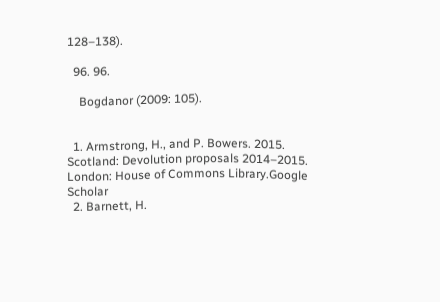128–138).

  96. 96.

    Bogdanor (2009: 105).


  1. Armstrong, H., and P. Bowers. 2015. Scotland: Devolution proposals 2014–2015. London: House of Commons Library.Google Scholar
  2. Barnett, H.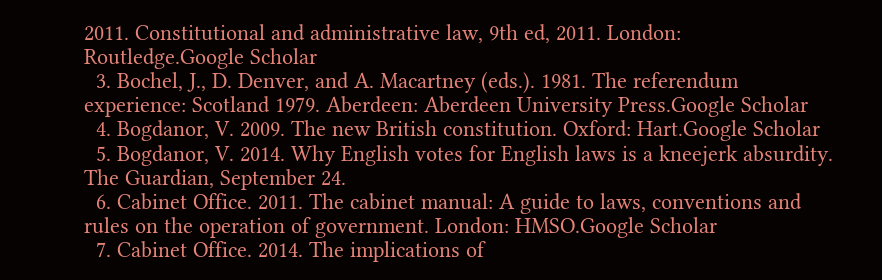2011. Constitutional and administrative law, 9th ed, 2011. London: Routledge.Google Scholar
  3. Bochel, J., D. Denver, and A. Macartney (eds.). 1981. The referendum experience: Scotland 1979. Aberdeen: Aberdeen University Press.Google Scholar
  4. Bogdanor, V. 2009. The new British constitution. Oxford: Hart.Google Scholar
  5. Bogdanor, V. 2014. Why English votes for English laws is a kneejerk absurdity. The Guardian, September 24.
  6. Cabinet Office. 2011. The cabinet manual: A guide to laws, conventions and rules on the operation of government. London: HMSO.Google Scholar
  7. Cabinet Office. 2014. The implications of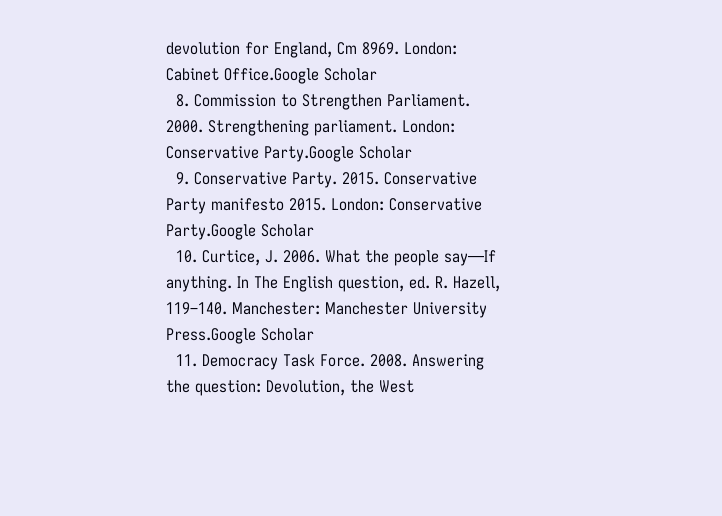devolution for England, Cm 8969. London: Cabinet Office.Google Scholar
  8. Commission to Strengthen Parliament. 2000. Strengthening parliament. London: Conservative Party.Google Scholar
  9. Conservative Party. 2015. Conservative Party manifesto 2015. London: Conservative Party.Google Scholar
  10. Curtice, J. 2006. What the people say—If anything. In The English question, ed. R. Hazell, 119–140. Manchester: Manchester University Press.Google Scholar
  11. Democracy Task Force. 2008. Answering the question: Devolution, the West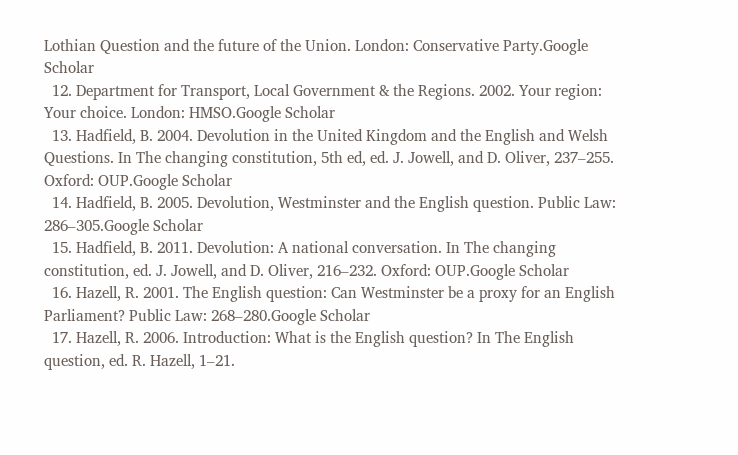Lothian Question and the future of the Union. London: Conservative Party.Google Scholar
  12. Department for Transport, Local Government & the Regions. 2002. Your region: Your choice. London: HMSO.Google Scholar
  13. Hadfield, B. 2004. Devolution in the United Kingdom and the English and Welsh Questions. In The changing constitution, 5th ed, ed. J. Jowell, and D. Oliver, 237–255. Oxford: OUP.Google Scholar
  14. Hadfield, B. 2005. Devolution, Westminster and the English question. Public Law: 286–305.Google Scholar
  15. Hadfield, B. 2011. Devolution: A national conversation. In The changing constitution, ed. J. Jowell, and D. Oliver, 216–232. Oxford: OUP.Google Scholar
  16. Hazell, R. 2001. The English question: Can Westminster be a proxy for an English Parliament? Public Law: 268–280.Google Scholar
  17. Hazell, R. 2006. Introduction: What is the English question? In The English question, ed. R. Hazell, 1–21.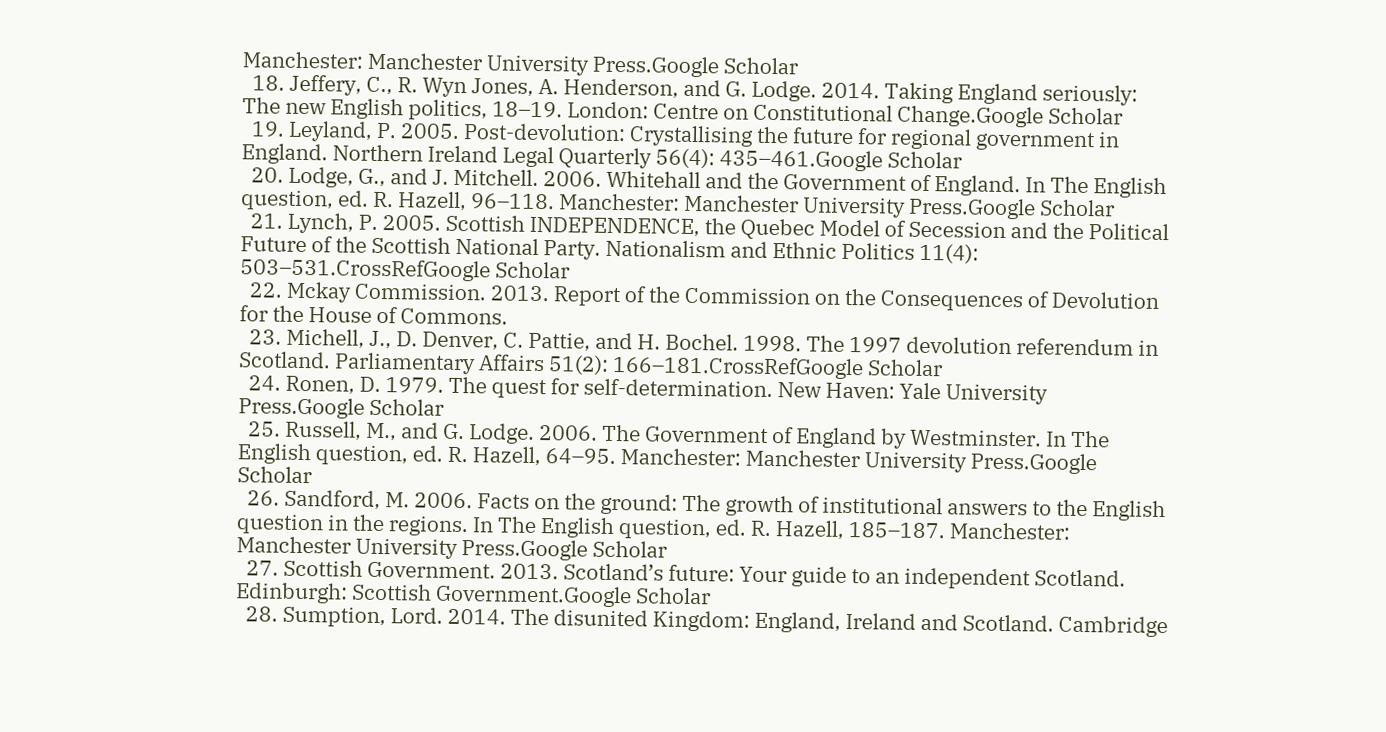Manchester: Manchester University Press.Google Scholar
  18. Jeffery, C., R. Wyn Jones, A. Henderson, and G. Lodge. 2014. Taking England seriously: The new English politics, 18–19. London: Centre on Constitutional Change.Google Scholar
  19. Leyland, P. 2005. Post-devolution: Crystallising the future for regional government in England. Northern Ireland Legal Quarterly 56(4): 435–461.Google Scholar
  20. Lodge, G., and J. Mitchell. 2006. Whitehall and the Government of England. In The English question, ed. R. Hazell, 96–118. Manchester: Manchester University Press.Google Scholar
  21. Lynch, P. 2005. Scottish INDEPENDENCE, the Quebec Model of Secession and the Political Future of the Scottish National Party. Nationalism and Ethnic Politics 11(4): 503–531.CrossRefGoogle Scholar
  22. Mckay Commission. 2013. Report of the Commission on the Consequences of Devolution for the House of Commons.
  23. Michell, J., D. Denver, C. Pattie, and H. Bochel. 1998. The 1997 devolution referendum in Scotland. Parliamentary Affairs 51(2): 166–181.CrossRefGoogle Scholar
  24. Ronen, D. 1979. The quest for self-determination. New Haven: Yale University Press.Google Scholar
  25. Russell, M., and G. Lodge. 2006. The Government of England by Westminster. In The English question, ed. R. Hazell, 64–95. Manchester: Manchester University Press.Google Scholar
  26. Sandford, M. 2006. Facts on the ground: The growth of institutional answers to the English question in the regions. In The English question, ed. R. Hazell, 185–187. Manchester: Manchester University Press.Google Scholar
  27. Scottish Government. 2013. Scotland’s future: Your guide to an independent Scotland. Edinburgh: Scottish Government.Google Scholar
  28. Sumption, Lord. 2014. The disunited Kingdom: England, Ireland and Scotland. Cambridge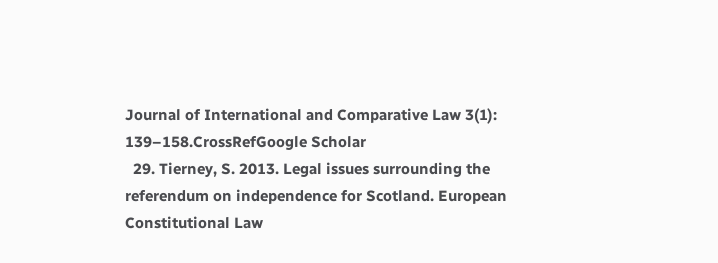Journal of International and Comparative Law 3(1): 139–158.CrossRefGoogle Scholar
  29. Tierney, S. 2013. Legal issues surrounding the referendum on independence for Scotland. European Constitutional Law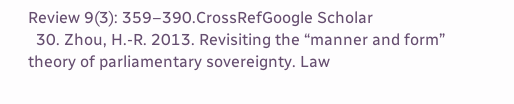Review 9(3): 359–390.CrossRefGoogle Scholar
  30. Zhou, H.-R. 2013. Revisiting the “manner and form” theory of parliamentary sovereignty. Law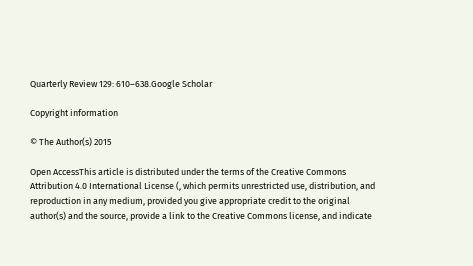Quarterly Review 129: 610–638.Google Scholar

Copyright information

© The Author(s) 2015

Open AccessThis article is distributed under the terms of the Creative Commons Attribution 4.0 International License (, which permits unrestricted use, distribution, and reproduction in any medium, provided you give appropriate credit to the original author(s) and the source, provide a link to the Creative Commons license, and indicate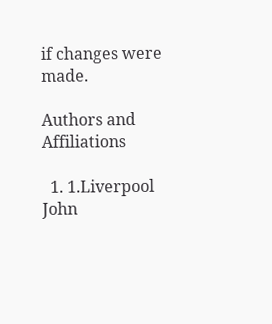if changes were made.

Authors and Affiliations

  1. 1.Liverpool John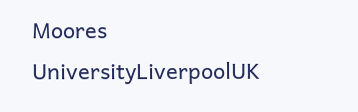Moores UniversityLiverpoolUK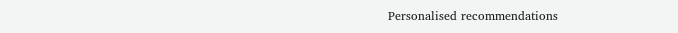Personalised recommendations